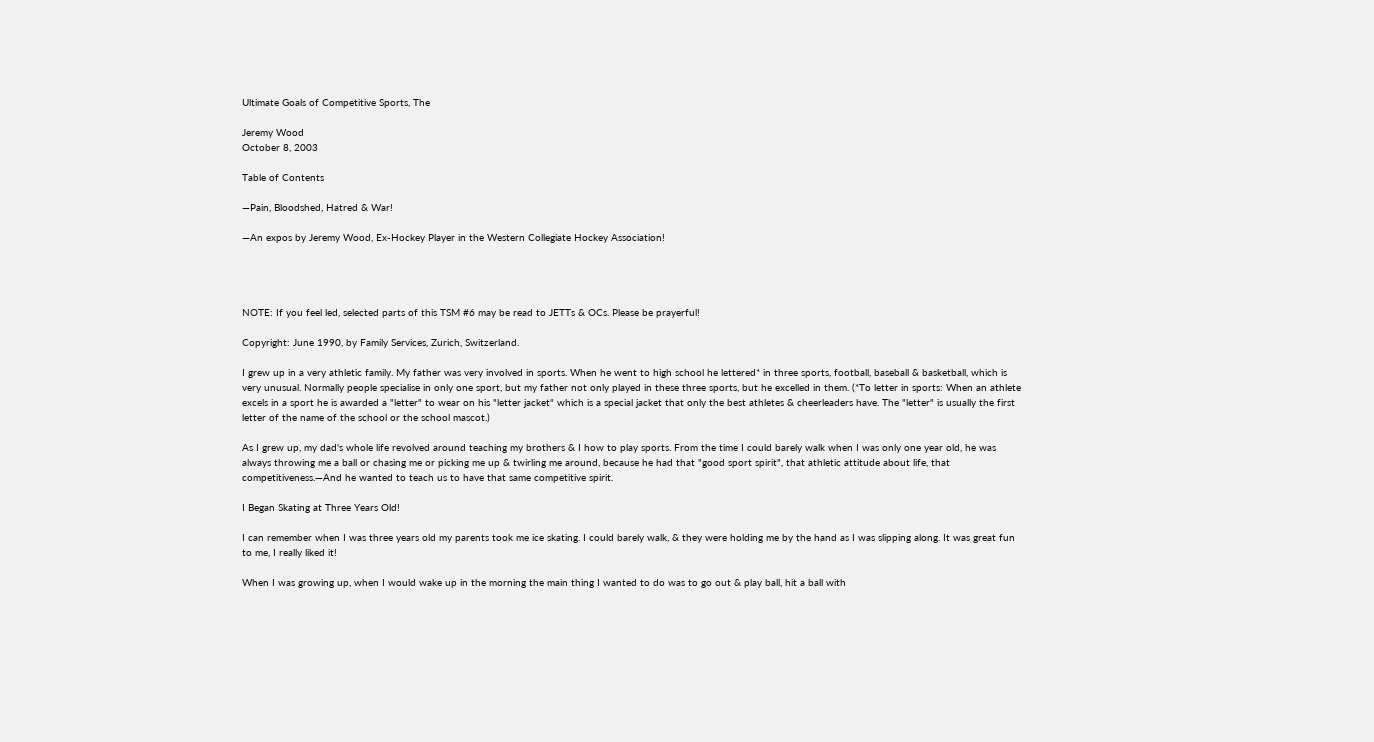Ultimate Goals of Competitive Sports, The

Jeremy Wood
October 8, 2003

Table of Contents

—Pain, Bloodshed, Hatred & War!

—An expos by Jeremy Wood, Ex-Hockey Player in the Western Collegiate Hockey Association!




NOTE: If you feel led, selected parts of this TSM #6 may be read to JETTs & OCs. Please be prayerful!

Copyright: June 1990, by Family Services, Zurich, Switzerland.

I grew up in a very athletic family. My father was very involved in sports. When he went to high school he lettered* in three sports, football, baseball & basketball, which is very unusual. Normally people specialise in only one sport, but my father not only played in these three sports, but he excelled in them. (*To letter in sports: When an athlete excels in a sport he is awarded a "letter" to wear on his "letter jacket" which is a special jacket that only the best athletes & cheerleaders have. The "letter" is usually the first letter of the name of the school or the school mascot.)

As I grew up, my dad's whole life revolved around teaching my brothers & I how to play sports. From the time I could barely walk when I was only one year old, he was always throwing me a ball or chasing me or picking me up & twirling me around, because he had that "good sport spirit", that athletic attitude about life, that competitiveness.—And he wanted to teach us to have that same competitive spirit.

I Began Skating at Three Years Old!

I can remember when I was three years old my parents took me ice skating. I could barely walk, & they were holding me by the hand as I was slipping along. It was great fun to me, I really liked it!

When I was growing up, when I would wake up in the morning the main thing I wanted to do was to go out & play ball, hit a ball with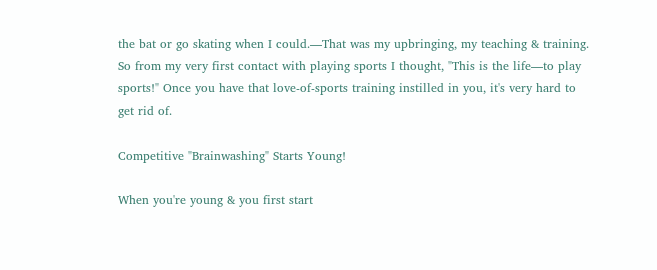the bat or go skating when I could.—That was my upbringing, my teaching & training. So from my very first contact with playing sports I thought, "This is the life—to play sports!" Once you have that love-of-sports training instilled in you, it's very hard to get rid of.

Competitive "Brainwashing" Starts Young!

When you're young & you first start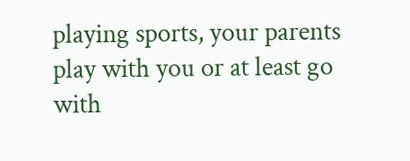playing sports, your parents play with you or at least go with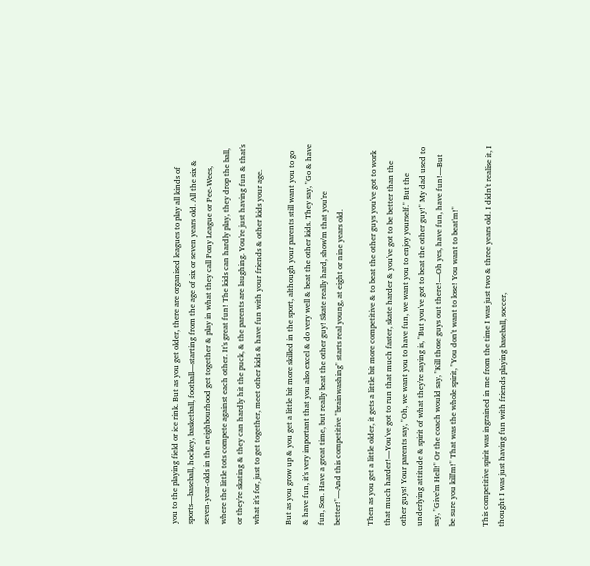you to the playing field or ice rink. But as you get older, there are organised leagues to play all kinds of sports—baseball, hockey, basketball, football—starting from the age of six or seven years old. All the six & seven-year-olds in the neighbourhood get together & play in what they call Pony League or Pee-Wees, where the little tots compete against each other. It's great fun! The kids can hardly play, they drop the ball, or they're skating & they can hardly hit the puck, & the parents are laughing. You're just having fun & that's what it's for, just to get together, meet other kids & have fun with your friends & other kids your age.

But as you grow up & you get a little bit more skilled in the sport, although your parents still want you to go & have fun, it's very important that you also excel & do very well & beat the other kids. They say, "Go & have fun, Son. Have a great time, but really beat the other guy! Skate really hard, show'm that you're better!"—And this competitive "brainwashing" starts real young, at eight or nine years old.

Then as you get a little older, it gets a little bit more competitive & to beat the other guys you've got to work that much harder!—You've got to run that much faster, skate harder & you've got to be better than the other guys! Your parents say, "Oh, we want you to have fun, we want you to enjoy yourself." But the underlying attitude & spirit of what they're saying is, "But you've got to beat the other guy!" My dad used to say, "Give'm Hell!" Or the coach would say, "Kill those guys out there!—Oh yes, have fun, have fun!—But be sure you kill'm!" That was the whole spirit, "You don't want to lose! You want to beat'm!"

This competitive spirit was ingrained in me from the time I was just two & three years old. I didn't realise it, I thought I was just having fun with friends playing baseball, soccer,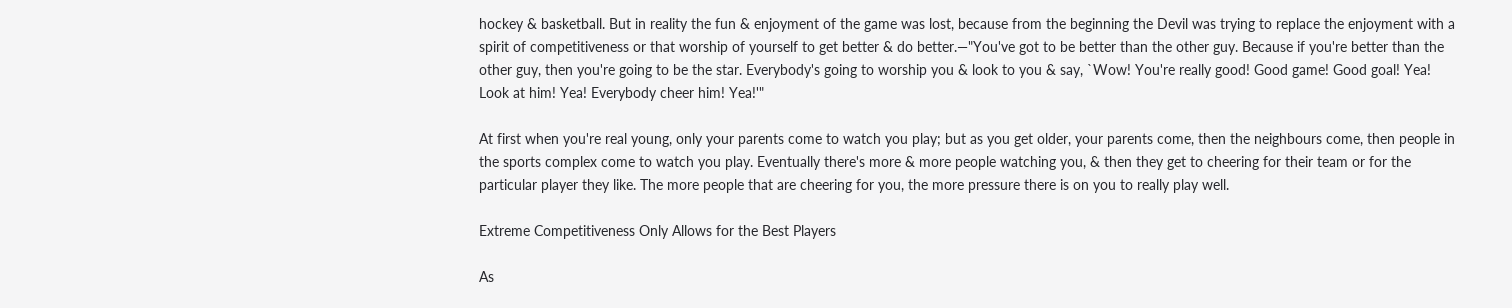hockey & basketball. But in reality the fun & enjoyment of the game was lost, because from the beginning the Devil was trying to replace the enjoyment with a spirit of competitiveness or that worship of yourself to get better & do better.—"You've got to be better than the other guy. Because if you're better than the other guy, then you're going to be the star. Everybody's going to worship you & look to you & say, `Wow! You're really good! Good game! Good goal! Yea! Look at him! Yea! Everybody cheer him! Yea!'"

At first when you're real young, only your parents come to watch you play; but as you get older, your parents come, then the neighbours come, then people in the sports complex come to watch you play. Eventually there's more & more people watching you, & then they get to cheering for their team or for the particular player they like. The more people that are cheering for you, the more pressure there is on you to really play well.

Extreme Competitiveness Only Allows for the Best Players

As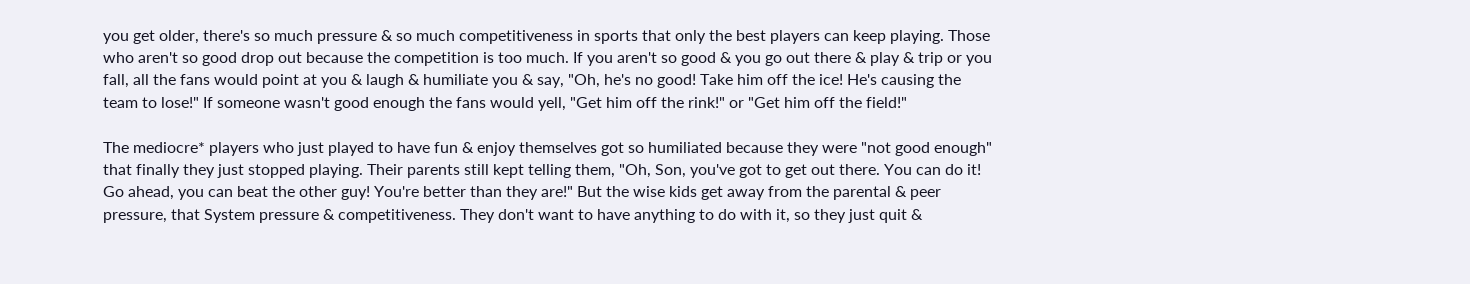you get older, there's so much pressure & so much competitiveness in sports that only the best players can keep playing. Those who aren't so good drop out because the competition is too much. If you aren't so good & you go out there & play & trip or you fall, all the fans would point at you & laugh & humiliate you & say, "Oh, he's no good! Take him off the ice! He's causing the team to lose!" If someone wasn't good enough the fans would yell, "Get him off the rink!" or "Get him off the field!"

The mediocre* players who just played to have fun & enjoy themselves got so humiliated because they were "not good enough" that finally they just stopped playing. Their parents still kept telling them, "Oh, Son, you've got to get out there. You can do it! Go ahead, you can beat the other guy! You're better than they are!" But the wise kids get away from the parental & peer pressure, that System pressure & competitiveness. They don't want to have anything to do with it, so they just quit &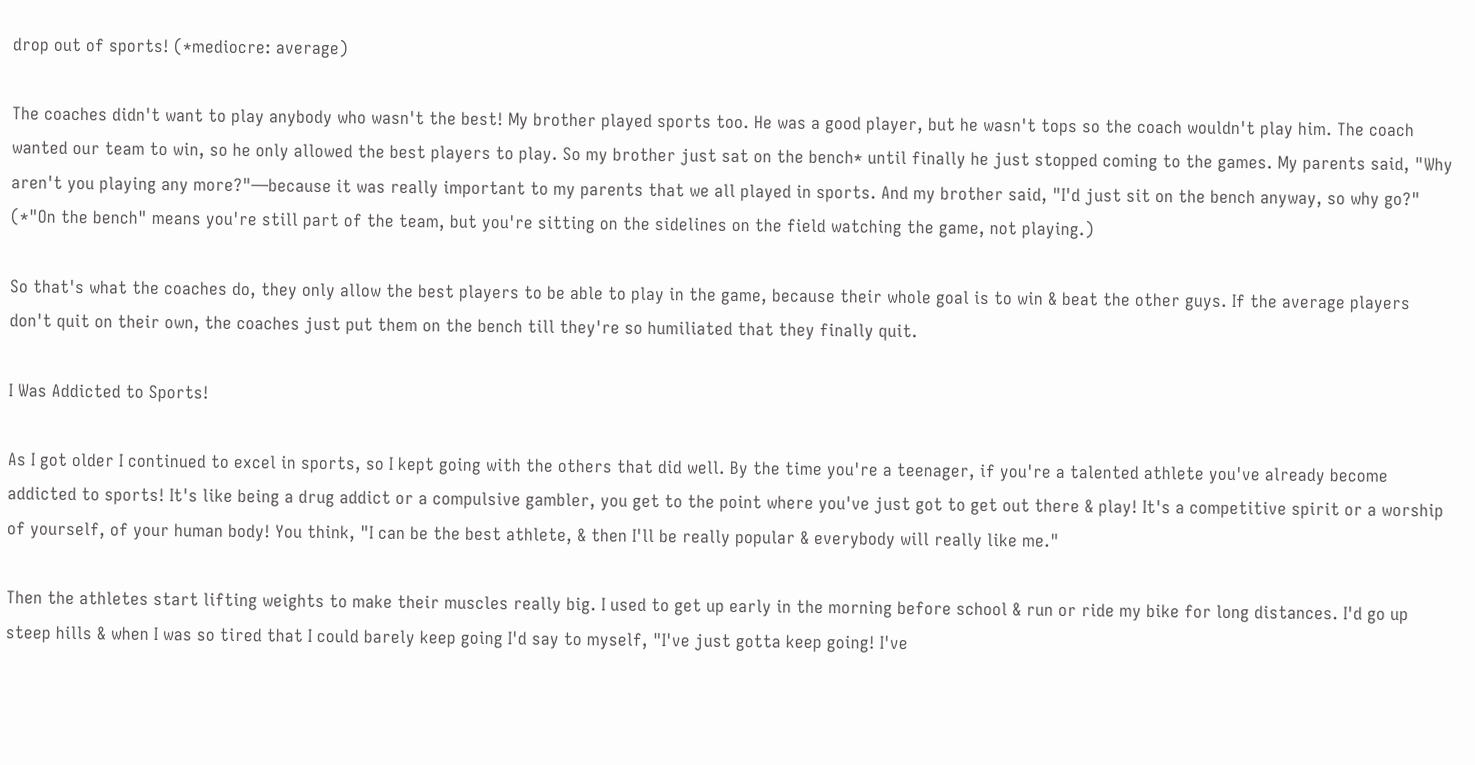drop out of sports! (*mediocre: average)

The coaches didn't want to play anybody who wasn't the best! My brother played sports too. He was a good player, but he wasn't tops so the coach wouldn't play him. The coach wanted our team to win, so he only allowed the best players to play. So my brother just sat on the bench* until finally he just stopped coming to the games. My parents said, "Why aren't you playing any more?"—because it was really important to my parents that we all played in sports. And my brother said, "I'd just sit on the bench anyway, so why go?" (*"On the bench" means you're still part of the team, but you're sitting on the sidelines on the field watching the game, not playing.)

So that's what the coaches do, they only allow the best players to be able to play in the game, because their whole goal is to win & beat the other guys. If the average players don't quit on their own, the coaches just put them on the bench till they're so humiliated that they finally quit.

I Was Addicted to Sports!

As I got older I continued to excel in sports, so I kept going with the others that did well. By the time you're a teenager, if you're a talented athlete you've already become addicted to sports! It's like being a drug addict or a compulsive gambler, you get to the point where you've just got to get out there & play! It's a competitive spirit or a worship of yourself, of your human body! You think, "I can be the best athlete, & then I'll be really popular & everybody will really like me."

Then the athletes start lifting weights to make their muscles really big. I used to get up early in the morning before school & run or ride my bike for long distances. I'd go up steep hills & when I was so tired that I could barely keep going I'd say to myself, "I've just gotta keep going! I've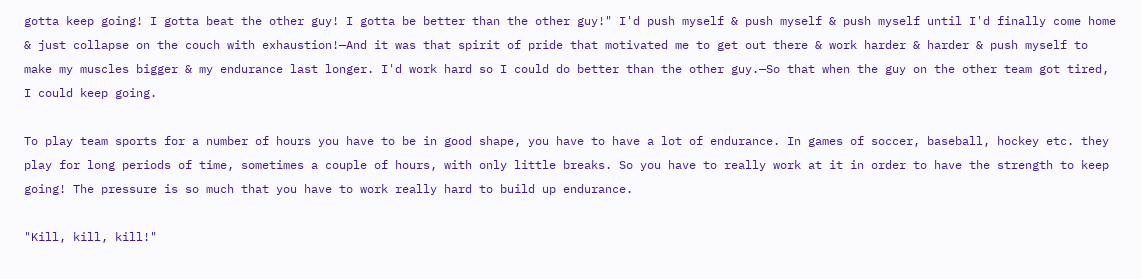gotta keep going! I gotta beat the other guy! I gotta be better than the other guy!" I'd push myself & push myself & push myself until I'd finally come home & just collapse on the couch with exhaustion!—And it was that spirit of pride that motivated me to get out there & work harder & harder & push myself to make my muscles bigger & my endurance last longer. I'd work hard so I could do better than the other guy.—So that when the guy on the other team got tired, I could keep going.

To play team sports for a number of hours you have to be in good shape, you have to have a lot of endurance. In games of soccer, baseball, hockey etc. they play for long periods of time, sometimes a couple of hours, with only little breaks. So you have to really work at it in order to have the strength to keep going! The pressure is so much that you have to work really hard to build up endurance.

"Kill, kill, kill!"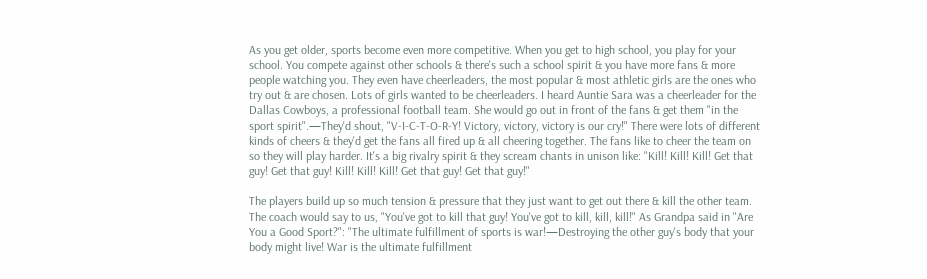As you get older, sports become even more competitive. When you get to high school, you play for your school. You compete against other schools & there's such a school spirit & you have more fans & more people watching you. They even have cheerleaders, the most popular & most athletic girls are the ones who try out & are chosen. Lots of girls wanted to be cheerleaders. I heard Auntie Sara was a cheerleader for the Dallas Cowboys, a professional football team. She would go out in front of the fans & get them "in the sport spirit".—They'd shout, "V-I-C-T-O-R-Y! Victory, victory, victory is our cry!" There were lots of different kinds of cheers & they'd get the fans all fired up & all cheering together. The fans like to cheer the team on so they will play harder. It's a big rivalry spirit & they scream chants in unison like: "Kill! Kill! Kill! Get that guy! Get that guy! Kill! Kill! Kill! Get that guy! Get that guy!"

The players build up so much tension & pressure that they just want to get out there & kill the other team. The coach would say to us, "You've got to kill that guy! You've got to kill, kill, kill!" As Grandpa said in "Are You a Good Sport?": "The ultimate fulfillment of sports is war!—Destroying the other guy's body that your body might live! War is the ultimate fulfillment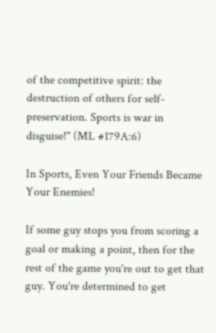of the competitive spirit: the destruction of others for self-preservation. Sports is war in disguise!" (ML #179A:6)

In Sports, Even Your Friends Became Your Enemies!

If some guy stops you from scoring a goal or making a point, then for the rest of the game you're out to get that guy. You're determined to get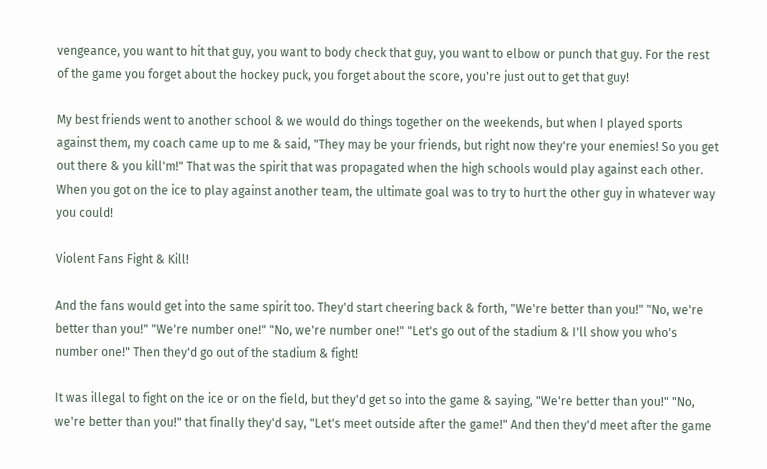vengeance, you want to hit that guy, you want to body check that guy, you want to elbow or punch that guy. For the rest of the game you forget about the hockey puck, you forget about the score, you're just out to get that guy!

My best friends went to another school & we would do things together on the weekends, but when I played sports against them, my coach came up to me & said, "They may be your friends, but right now they're your enemies! So you get out there & you kill'm!" That was the spirit that was propagated when the high schools would play against each other. When you got on the ice to play against another team, the ultimate goal was to try to hurt the other guy in whatever way you could!

Violent Fans Fight & Kill!

And the fans would get into the same spirit too. They'd start cheering back & forth, "We're better than you!" "No, we're better than you!" "We're number one!" "No, we're number one!" "Let's go out of the stadium & I'll show you who's number one!" Then they'd go out of the stadium & fight!

It was illegal to fight on the ice or on the field, but they'd get so into the game & saying, "We're better than you!" "No, we're better than you!" that finally they'd say, "Let's meet outside after the game!" And then they'd meet after the game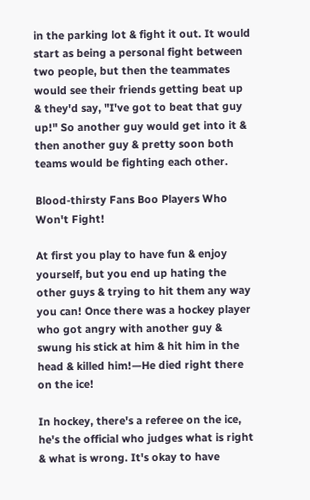in the parking lot & fight it out. It would start as being a personal fight between two people, but then the teammates would see their friends getting beat up & they'd say, "I've got to beat that guy up!" So another guy would get into it & then another guy & pretty soon both teams would be fighting each other.

Blood-thirsty Fans Boo Players Who Won't Fight!

At first you play to have fun & enjoy yourself, but you end up hating the other guys & trying to hit them any way you can! Once there was a hockey player who got angry with another guy & swung his stick at him & hit him in the head & killed him!—He died right there on the ice!

In hockey, there's a referee on the ice, he's the official who judges what is right & what is wrong. It's okay to have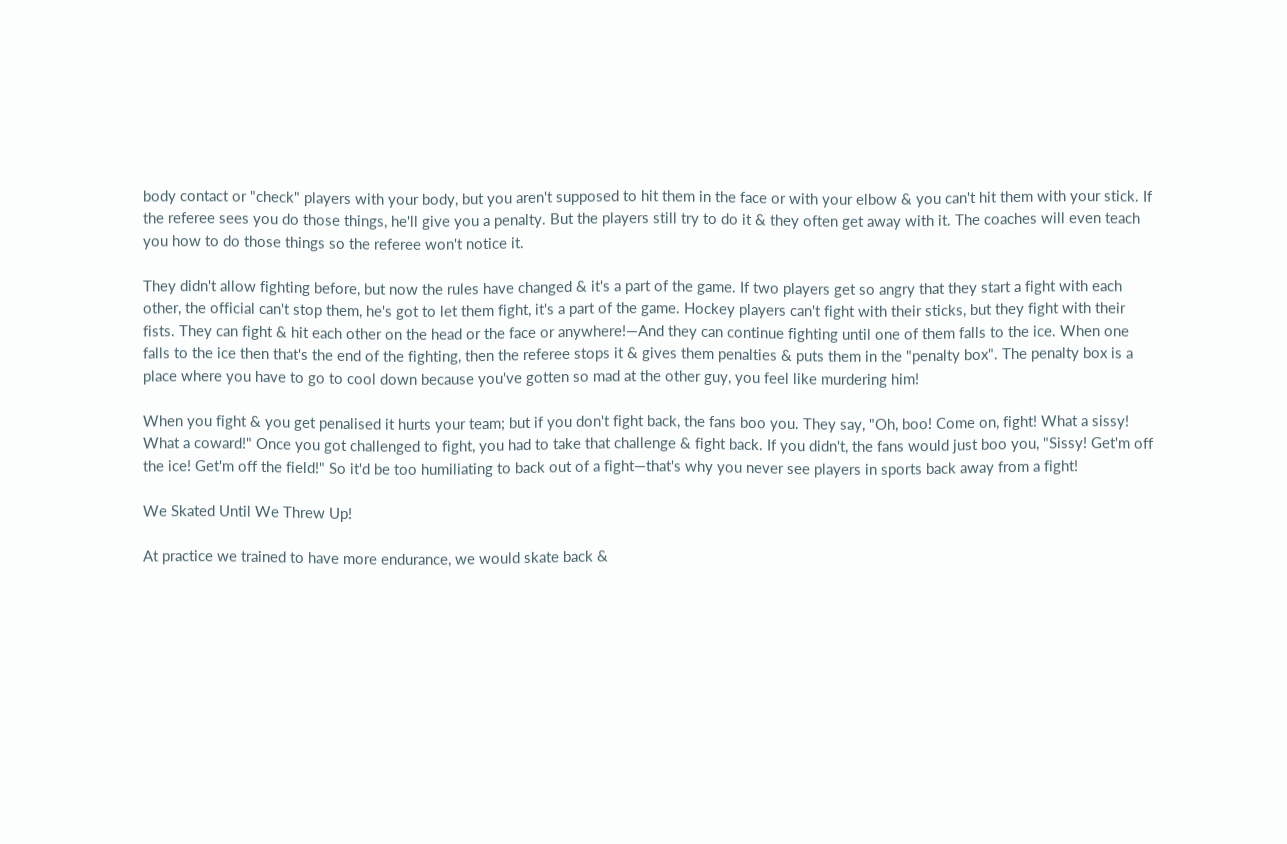body contact or "check" players with your body, but you aren't supposed to hit them in the face or with your elbow & you can't hit them with your stick. If the referee sees you do those things, he'll give you a penalty. But the players still try to do it & they often get away with it. The coaches will even teach you how to do those things so the referee won't notice it.

They didn't allow fighting before, but now the rules have changed & it's a part of the game. If two players get so angry that they start a fight with each other, the official can't stop them, he's got to let them fight, it's a part of the game. Hockey players can't fight with their sticks, but they fight with their fists. They can fight & hit each other on the head or the face or anywhere!—And they can continue fighting until one of them falls to the ice. When one falls to the ice then that's the end of the fighting, then the referee stops it & gives them penalties & puts them in the "penalty box". The penalty box is a place where you have to go to cool down because you've gotten so mad at the other guy, you feel like murdering him!

When you fight & you get penalised it hurts your team; but if you don't fight back, the fans boo you. They say, "Oh, boo! Come on, fight! What a sissy! What a coward!" Once you got challenged to fight, you had to take that challenge & fight back. If you didn't, the fans would just boo you, "Sissy! Get'm off the ice! Get'm off the field!" So it'd be too humiliating to back out of a fight—that's why you never see players in sports back away from a fight!

We Skated Until We Threw Up!

At practice we trained to have more endurance, we would skate back &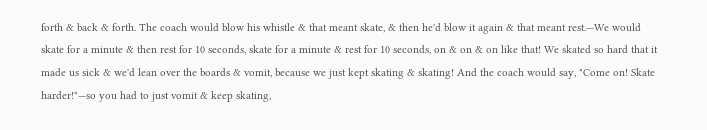forth & back & forth. The coach would blow his whistle & that meant skate, & then he'd blow it again & that meant rest.—We would skate for a minute & then rest for 10 seconds, skate for a minute & rest for 10 seconds, on & on & on like that! We skated so hard that it made us sick & we'd lean over the boards & vomit, because we just kept skating & skating! And the coach would say, "Come on! Skate harder!"—so you had to just vomit & keep skating,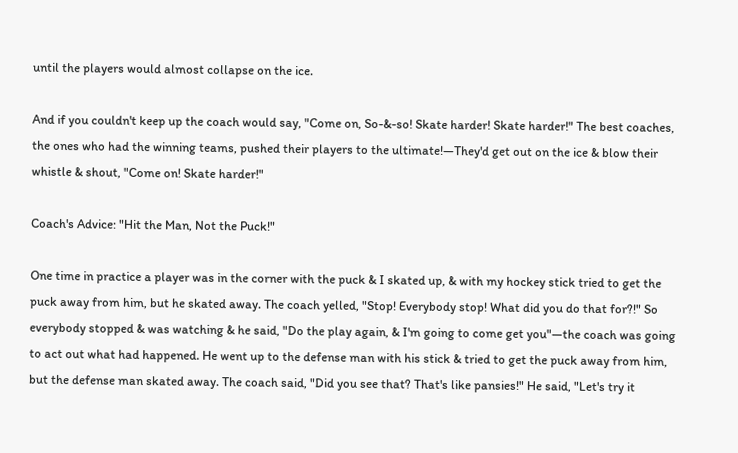until the players would almost collapse on the ice.

And if you couldn't keep up the coach would say, "Come on, So-&-so! Skate harder! Skate harder!" The best coaches, the ones who had the winning teams, pushed their players to the ultimate!—They'd get out on the ice & blow their whistle & shout, "Come on! Skate harder!"

Coach's Advice: "Hit the Man, Not the Puck!"

One time in practice a player was in the corner with the puck & I skated up, & with my hockey stick tried to get the puck away from him, but he skated away. The coach yelled, "Stop! Everybody stop! What did you do that for?!" So everybody stopped & was watching & he said, "Do the play again, & I'm going to come get you"—the coach was going to act out what had happened. He went up to the defense man with his stick & tried to get the puck away from him, but the defense man skated away. The coach said, "Did you see that? That's like pansies!" He said, "Let's try it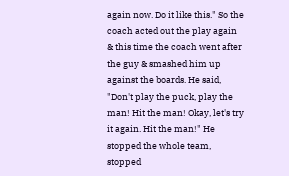again now. Do it like this." So the coach acted out the play again & this time the coach went after the guy & smashed him up against the boards. He said, "Don't play the puck, play the man! Hit the man! Okay, let's try it again. Hit the man!" He stopped the whole team, stopped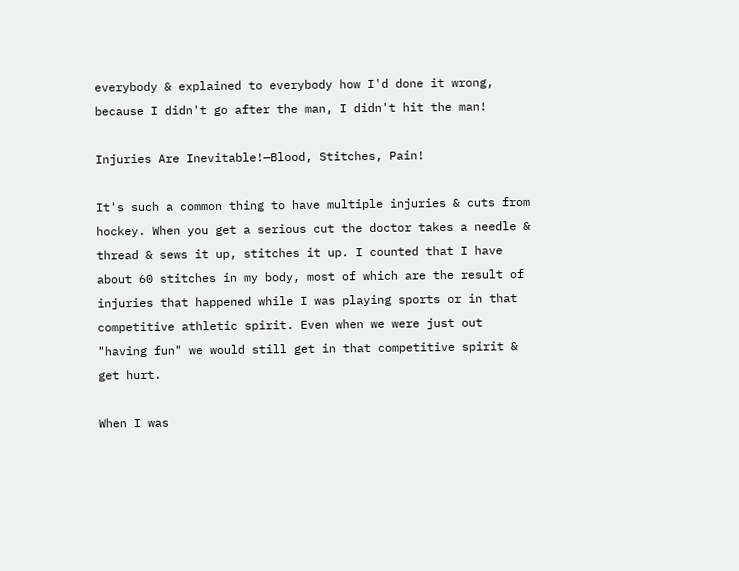everybody & explained to everybody how I'd done it wrong, because I didn't go after the man, I didn't hit the man!

Injuries Are Inevitable!—Blood, Stitches, Pain!

It's such a common thing to have multiple injuries & cuts from hockey. When you get a serious cut the doctor takes a needle & thread & sews it up, stitches it up. I counted that I have about 60 stitches in my body, most of which are the result of injuries that happened while I was playing sports or in that competitive athletic spirit. Even when we were just out "having fun" we would still get in that competitive spirit & get hurt.

When I was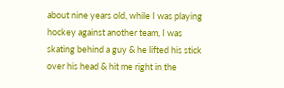about nine years old, while I was playing hockey against another team, I was skating behind a guy & he lifted his stick over his head & hit me right in the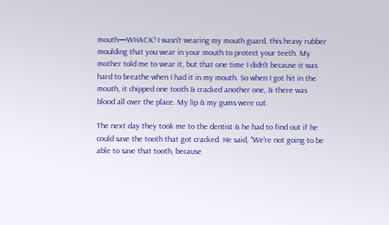mouth—WHACK! I wasn't wearing my mouth guard, this heavy rubber moulding that you wear in your mouth to protect your teeth. My mother told me to wear it, but that one time I didn't because it was hard to breathe when I had it in my mouth. So when I got hit in the mouth, it chipped one tooth & cracked another one, & there was blood all over the place. My lip & my gums were cut.

The next day they took me to the dentist & he had to find out if he could save the tooth that got cracked. He said, "We're not going to be able to save that tooth, because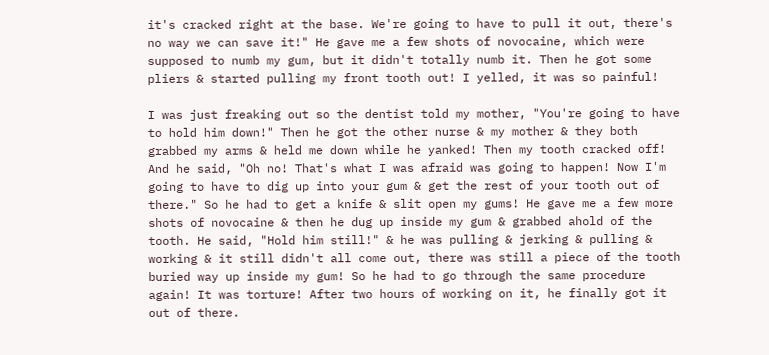it's cracked right at the base. We're going to have to pull it out, there's no way we can save it!" He gave me a few shots of novocaine, which were supposed to numb my gum, but it didn't totally numb it. Then he got some pliers & started pulling my front tooth out! I yelled, it was so painful!

I was just freaking out so the dentist told my mother, "You're going to have to hold him down!" Then he got the other nurse & my mother & they both grabbed my arms & held me down while he yanked! Then my tooth cracked off! And he said, "Oh no! That's what I was afraid was going to happen! Now I'm going to have to dig up into your gum & get the rest of your tooth out of there." So he had to get a knife & slit open my gums! He gave me a few more shots of novocaine & then he dug up inside my gum & grabbed ahold of the tooth. He said, "Hold him still!" & he was pulling & jerking & pulling & working & it still didn't all come out, there was still a piece of the tooth buried way up inside my gum! So he had to go through the same procedure again! It was torture! After two hours of working on it, he finally got it out of there.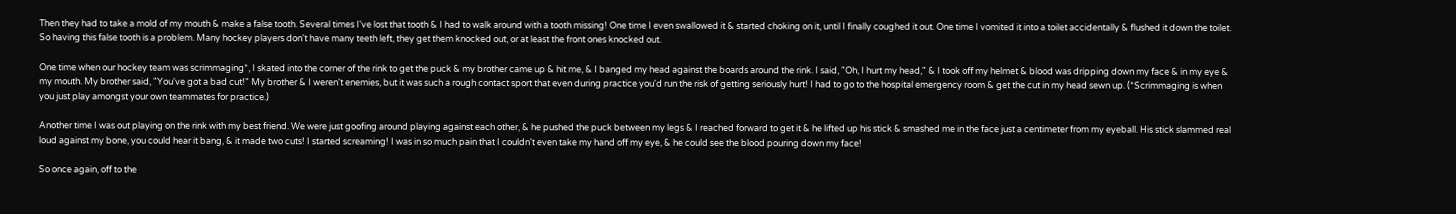Then they had to take a mold of my mouth & make a false tooth. Several times I've lost that tooth & I had to walk around with a tooth missing! One time I even swallowed it & started choking on it, until I finally coughed it out. One time I vomited it into a toilet accidentally & flushed it down the toilet. So having this false tooth is a problem. Many hockey players don't have many teeth left, they get them knocked out, or at least the front ones knocked out.

One time when our hockey team was scrimmaging*, I skated into the corner of the rink to get the puck & my brother came up & hit me, & I banged my head against the boards around the rink. I said, "Oh, I hurt my head," & I took off my helmet & blood was dripping down my face & in my eye & my mouth. My brother said, "You've got a bad cut!" My brother & I weren't enemies, but it was such a rough contact sport that even during practice you'd run the risk of getting seriously hurt! I had to go to the hospital emergency room & get the cut in my head sewn up. (*Scrimmaging is when you just play amongst your own teammates for practice.)

Another time I was out playing on the rink with my best friend. We were just goofing around playing against each other, & he pushed the puck between my legs & I reached forward to get it & he lifted up his stick & smashed me in the face just a centimeter from my eyeball. His stick slammed real loud against my bone, you could hear it bang, & it made two cuts! I started screaming! I was in so much pain that I couldn't even take my hand off my eye, & he could see the blood pouring down my face!

So once again, off to the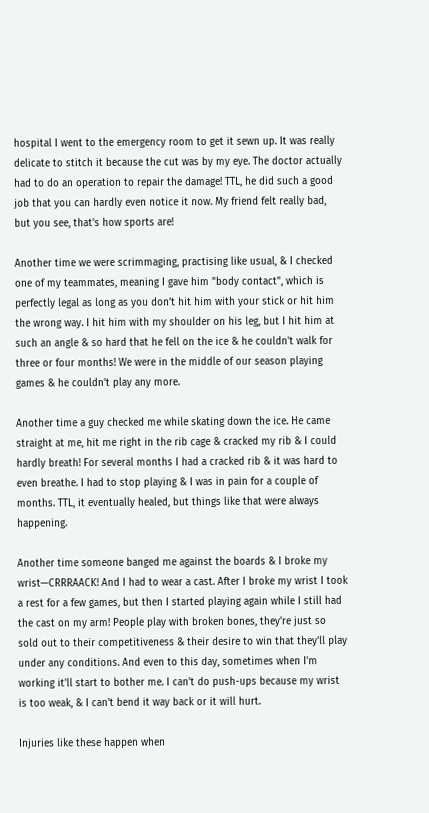hospital I went to the emergency room to get it sewn up. It was really delicate to stitch it because the cut was by my eye. The doctor actually had to do an operation to repair the damage! TTL, he did such a good job that you can hardly even notice it now. My friend felt really bad, but you see, that's how sports are!

Another time we were scrimmaging, practising like usual, & I checked one of my teammates, meaning I gave him "body contact", which is perfectly legal as long as you don't hit him with your stick or hit him the wrong way. I hit him with my shoulder on his leg, but I hit him at such an angle & so hard that he fell on the ice & he couldn't walk for three or four months! We were in the middle of our season playing games & he couldn't play any more.

Another time a guy checked me while skating down the ice. He came straight at me, hit me right in the rib cage & cracked my rib & I could hardly breath! For several months I had a cracked rib & it was hard to even breathe. I had to stop playing & I was in pain for a couple of months. TTL, it eventually healed, but things like that were always happening.

Another time someone banged me against the boards & I broke my wrist—CRRRAACK! And I had to wear a cast. After I broke my wrist I took a rest for a few games, but then I started playing again while I still had the cast on my arm! People play with broken bones, they're just so sold out to their competitiveness & their desire to win that they'll play under any conditions. And even to this day, sometimes when I'm working it'll start to bother me. I can't do push-ups because my wrist is too weak, & I can't bend it way back or it will hurt.

Injuries like these happen when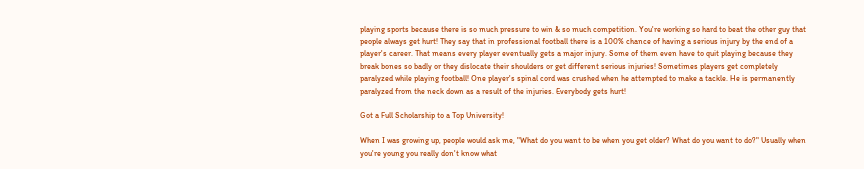playing sports because there is so much pressure to win & so much competition. You're working so hard to beat the other guy that people always get hurt! They say that in professional football there is a 100% chance of having a serious injury by the end of a player's career. That means every player eventually gets a major injury. Some of them even have to quit playing because they break bones so badly or they dislocate their shoulders or get different serious injuries! Sometimes players get completely paralyzed while playing football! One player's spinal cord was crushed when he attempted to make a tackle. He is permanently paralyzed from the neck down as a result of the injuries. Everybody gets hurt!

Got a Full Scholarship to a Top University!

When I was growing up, people would ask me, "What do you want to be when you get older? What do you want to do?" Usually when you're young you really don't know what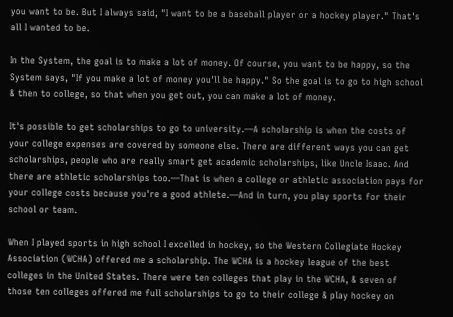you want to be. But I always said, "I want to be a baseball player or a hockey player." That's all I wanted to be.

In the System, the goal is to make a lot of money. Of course, you want to be happy, so the System says, "If you make a lot of money you'll be happy." So the goal is to go to high school & then to college, so that when you get out, you can make a lot of money.

It's possible to get scholarships to go to university.—A scholarship is when the costs of your college expenses are covered by someone else. There are different ways you can get scholarships, people who are really smart get academic scholarships, like Uncle Isaac. And there are athletic scholarships too.—That is when a college or athletic association pays for your college costs because you're a good athlete.—And in turn, you play sports for their school or team.

When I played sports in high school I excelled in hockey, so the Western Collegiate Hockey Association (WCHA) offered me a scholarship. The WCHA is a hockey league of the best colleges in the United States. There were ten colleges that play in the WCHA, & seven of those ten colleges offered me full scholarships to go to their college & play hockey on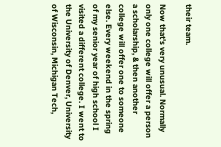their team.

Now that's very unusual. Normally only one college will offer a person a scholarship, & then another college will offer one to someone else. Every weekend in the spring of my senior year of high school I visited a different college. I went to the University of Denver, University of Wisconsin, Michigan Tech,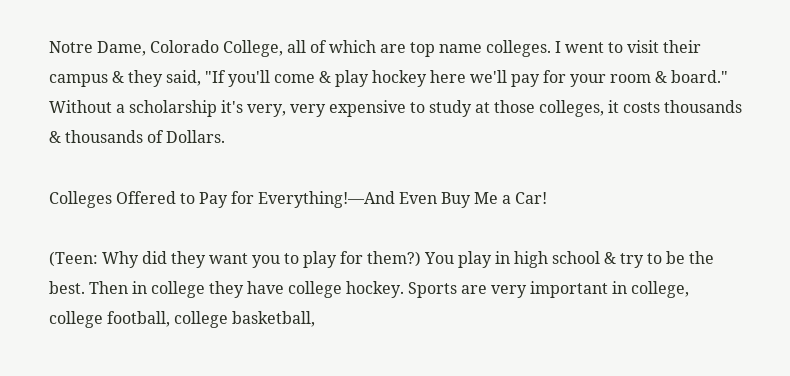Notre Dame, Colorado College, all of which are top name colleges. I went to visit their campus & they said, "If you'll come & play hockey here we'll pay for your room & board." Without a scholarship it's very, very expensive to study at those colleges, it costs thousands & thousands of Dollars.

Colleges Offered to Pay for Everything!—And Even Buy Me a Car!

(Teen: Why did they want you to play for them?) You play in high school & try to be the best. Then in college they have college hockey. Sports are very important in college, college football, college basketball,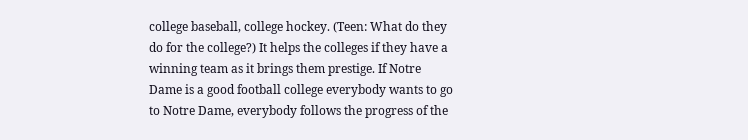college baseball, college hockey. (Teen: What do they do for the college?) It helps the colleges if they have a winning team as it brings them prestige. If Notre Dame is a good football college everybody wants to go to Notre Dame, everybody follows the progress of the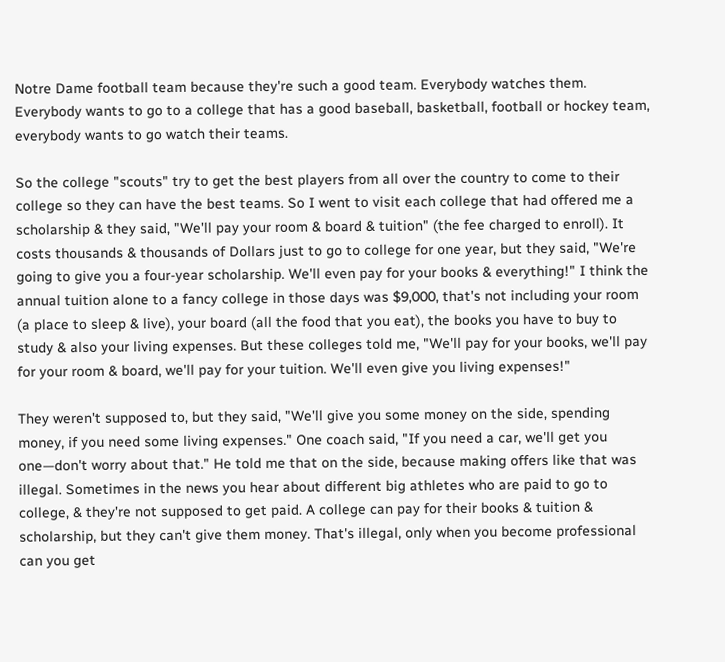Notre Dame football team because they're such a good team. Everybody watches them. Everybody wants to go to a college that has a good baseball, basketball, football or hockey team, everybody wants to go watch their teams.

So the college "scouts" try to get the best players from all over the country to come to their college so they can have the best teams. So I went to visit each college that had offered me a scholarship & they said, "We'll pay your room & board & tuition" (the fee charged to enroll). It costs thousands & thousands of Dollars just to go to college for one year, but they said, "We're going to give you a four-year scholarship. We'll even pay for your books & everything!" I think the annual tuition alone to a fancy college in those days was $9,000, that's not including your room (a place to sleep & live), your board (all the food that you eat), the books you have to buy to study & also your living expenses. But these colleges told me, "We'll pay for your books, we'll pay for your room & board, we'll pay for your tuition. We'll even give you living expenses!"

They weren't supposed to, but they said, "We'll give you some money on the side, spending money, if you need some living expenses." One coach said, "If you need a car, we'll get you one—don't worry about that." He told me that on the side, because making offers like that was illegal. Sometimes in the news you hear about different big athletes who are paid to go to college, & they're not supposed to get paid. A college can pay for their books & tuition & scholarship, but they can't give them money. That's illegal, only when you become professional can you get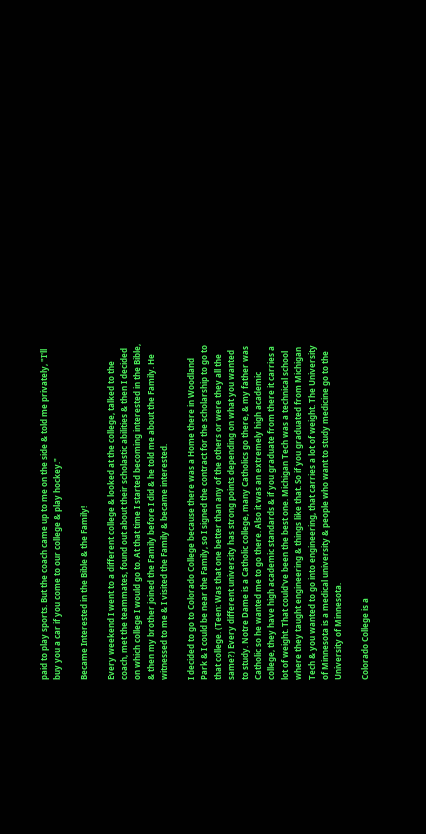paid to play sports. But the coach came up to me on the side & told me privately, "I'll buy you a car if you come to our college & play hockey."

Became Interested in the Bible & the Family!

Every weekend I went to a different college & looked at the college, talked to the coach, met the teammates, found out about their scholastic abilities & then I decided on which college I would go to. At that time I started becoming interested in the Bible, & then my brother joined the Family before I did & he told me about the Family. He witnessed to me & I visited the Family & became interested.

I decided to go to Colorado College because there was a Home there in Woodland Park & I could be near the Family, so I signed the contract for the scholarship to go to that college. (Teen: Was that one better than any of the others or were they all the same?) Every different university has strong points depending on what you wanted to study. Notre Dame is a Catholic college, many Catholics go there, & my father was Catholic so he wanted me to go there. Also it was an extremely high academic college, they have high academic standards & if you graduate from there it carries a lot of weight. That could've been the best one. Michigan Tech was a technical school where they taught engineering & things like that. So if you graduated from Michigan Tech & you wanted to go into engineering, that carries a lot of weight. The University of Minnesota is a medical university & people who want to study medicine go to the University of Minnesota.

Colorado College is a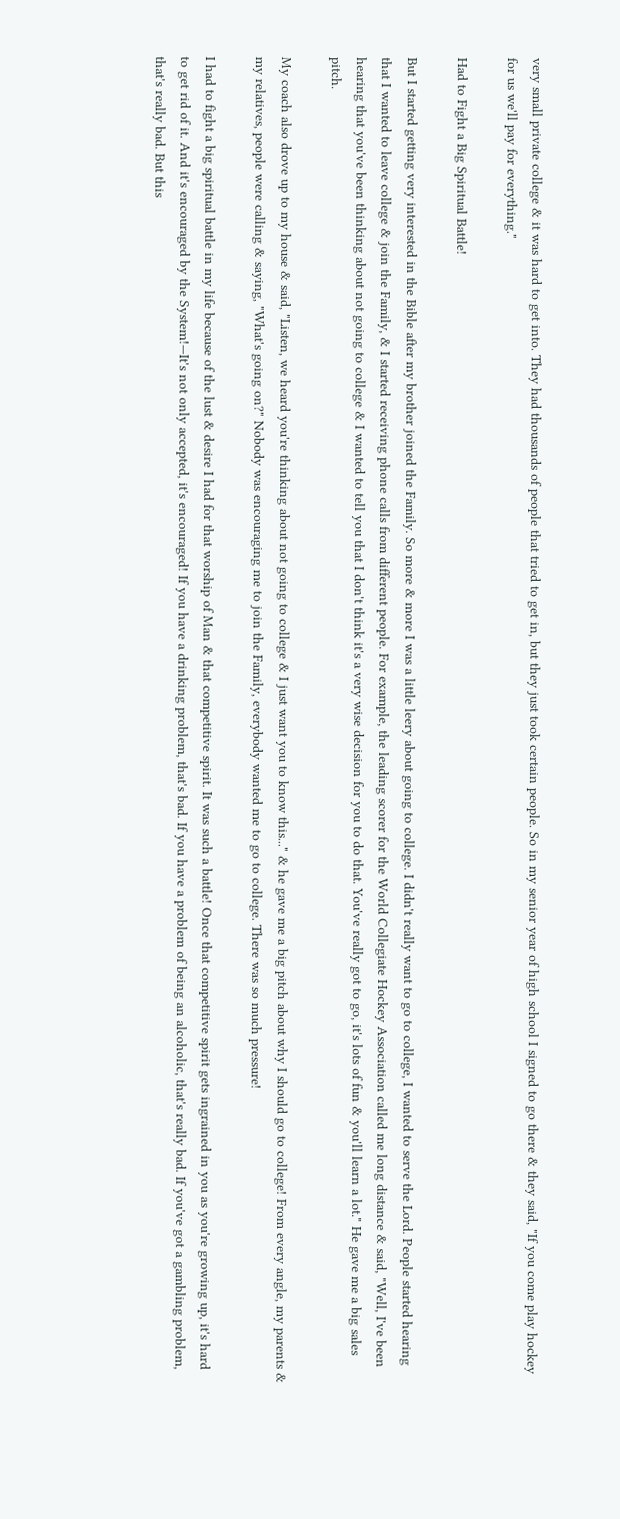very small private college & it was hard to get into. They had thousands of people that tried to get in, but they just took certain people. So in my senior year of high school I signed to go there & they said, "If you come play hockey for us we'll pay for everything."

Had to Fight a Big Spiritual Battle!

But I started getting very interested in the Bible after my brother joined the Family. So more & more I was a little leery about going to college. I didn't really want to go to college, I wanted to serve the Lord. People started hearing that I wanted to leave college & join the Family, & I started receiving phone calls from different people. For example, the leading scorer for the World Collegiate Hockey Association called me long distance & said, "Well, I've been hearing that you've been thinking about not going to college & I wanted to tell you that I don't think it's a very wise decision for you to do that. You've really got to go, it's lots of fun & you'll learn a lot." He gave me a big sales pitch.

My coach also drove up to my house & said, "Listen, we heard you're thinking about not going to college & I just want you to know this..." & he gave me a big pitch about why I should go to college! From every angle, my parents & my relatives, people were calling & saying, "What's going on?" Nobody was encouraging me to join the Family, everybody wanted me to go to college. There was so much pressure!

I had to fight a big spiritual battle in my life because of the lust & desire I had for that worship of Man & that competitive spirit. It was such a battle! Once that competitive spirit gets ingrained in you as you're growing up, it's hard to get rid of it. And it's encouraged by the System!—It's not only accepted, it's encouraged! If you have a drinking problem, that's bad. If you have a problem of being an alcoholic, that's really bad. If you've got a gambling problem, that's really bad. But this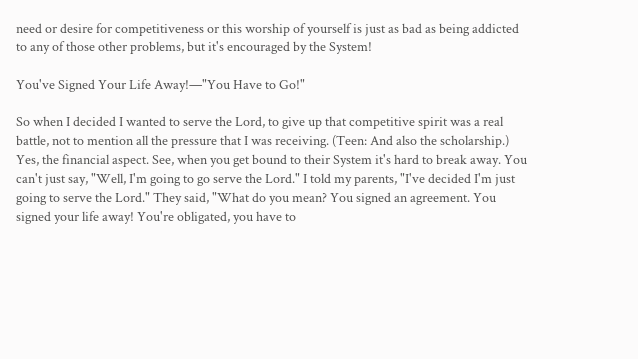need or desire for competitiveness or this worship of yourself is just as bad as being addicted to any of those other problems, but it's encouraged by the System!

You've Signed Your Life Away!—"You Have to Go!"

So when I decided I wanted to serve the Lord, to give up that competitive spirit was a real battle, not to mention all the pressure that I was receiving. (Teen: And also the scholarship.) Yes, the financial aspect. See, when you get bound to their System it's hard to break away. You can't just say, "Well, I'm going to go serve the Lord." I told my parents, "I've decided I'm just going to serve the Lord." They said, "What do you mean? You signed an agreement. You signed your life away! You're obligated, you have to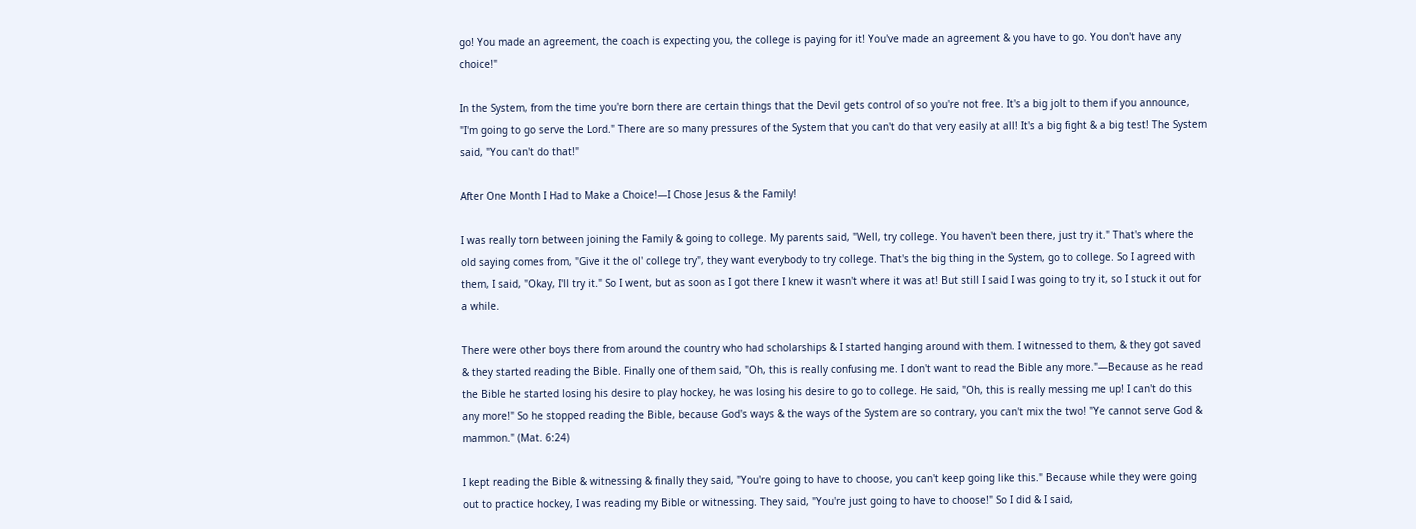go! You made an agreement, the coach is expecting you, the college is paying for it! You've made an agreement & you have to go. You don't have any choice!"

In the System, from the time you're born there are certain things that the Devil gets control of so you're not free. It's a big jolt to them if you announce, "I'm going to go serve the Lord." There are so many pressures of the System that you can't do that very easily at all! It's a big fight & a big test! The System said, "You can't do that!"

After One Month I Had to Make a Choice!—I Chose Jesus & the Family!

I was really torn between joining the Family & going to college. My parents said, "Well, try college. You haven't been there, just try it." That's where the old saying comes from, "Give it the ol' college try", they want everybody to try college. That's the big thing in the System, go to college. So I agreed with them, I said, "Okay, I'll try it." So I went, but as soon as I got there I knew it wasn't where it was at! But still I said I was going to try it, so I stuck it out for a while.

There were other boys there from around the country who had scholarships & I started hanging around with them. I witnessed to them, & they got saved & they started reading the Bible. Finally one of them said, "Oh, this is really confusing me. I don't want to read the Bible any more."—Because as he read the Bible he started losing his desire to play hockey, he was losing his desire to go to college. He said, "Oh, this is really messing me up! I can't do this any more!" So he stopped reading the Bible, because God's ways & the ways of the System are so contrary, you can't mix the two! "Ye cannot serve God & mammon." (Mat. 6:24)

I kept reading the Bible & witnessing & finally they said, "You're going to have to choose, you can't keep going like this." Because while they were going out to practice hockey, I was reading my Bible or witnessing. They said, "You're just going to have to choose!" So I did & I said,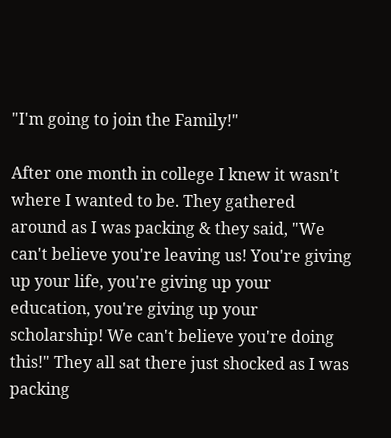"I'm going to join the Family!"

After one month in college I knew it wasn't where I wanted to be. They gathered around as I was packing & they said, "We can't believe you're leaving us! You're giving up your life, you're giving up your education, you're giving up your scholarship! We can't believe you're doing this!" They all sat there just shocked as I was packing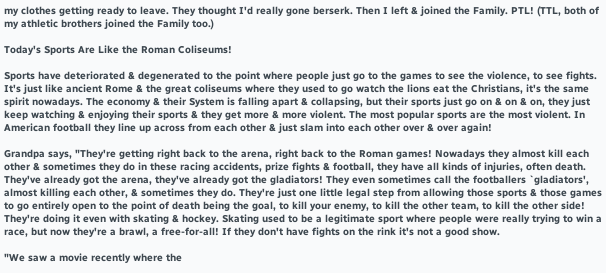my clothes getting ready to leave. They thought I'd really gone berserk. Then I left & joined the Family. PTL! (TTL, both of my athletic brothers joined the Family too.)

Today's Sports Are Like the Roman Coliseums!

Sports have deteriorated & degenerated to the point where people just go to the games to see the violence, to see fights. It's just like ancient Rome & the great coliseums where they used to go watch the lions eat the Christians, it's the same spirit nowadays. The economy & their System is falling apart & collapsing, but their sports just go on & on & on, they just keep watching & enjoying their sports & they get more & more violent. The most popular sports are the most violent. In American football they line up across from each other & just slam into each other over & over again!

Grandpa says, "They're getting right back to the arena, right back to the Roman games! Nowadays they almost kill each other & sometimes they do in these racing accidents, prize fights & football, they have all kinds of injuries, often death. They've already got the arena, they've already got the gladiators! They even sometimes call the footballers `gladiators', almost killing each other, & sometimes they do. They're just one little legal step from allowing those sports & those games to go entirely open to the point of death being the goal, to kill your enemy, to kill the other team, to kill the other side! They're doing it even with skating & hockey. Skating used to be a legitimate sport where people were really trying to win a race, but now they're a brawl, a free-for-all! If they don't have fights on the rink it's not a good show.

"We saw a movie recently where the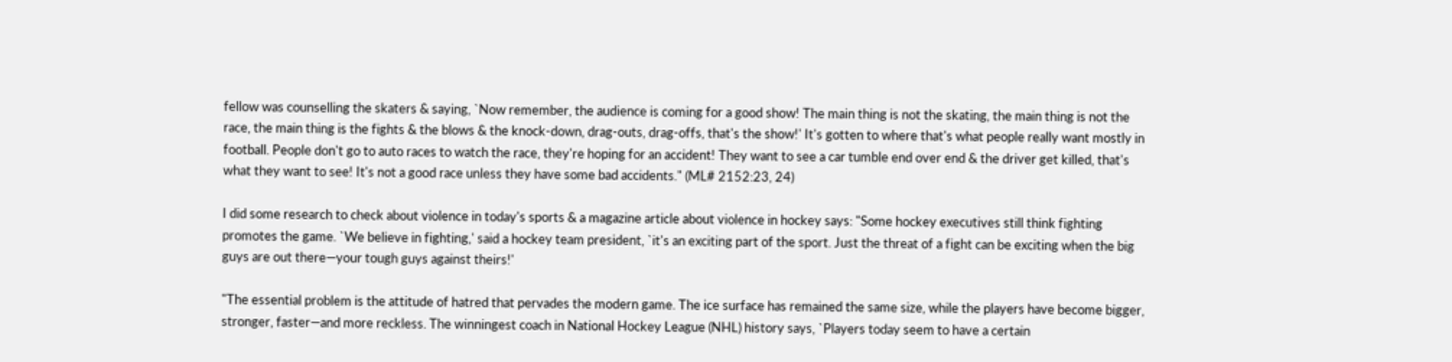fellow was counselling the skaters & saying, `Now remember, the audience is coming for a good show! The main thing is not the skating, the main thing is not the race, the main thing is the fights & the blows & the knock-down, drag-outs, drag-offs, that's the show!' It's gotten to where that's what people really want mostly in football. People don't go to auto races to watch the race, they're hoping for an accident! They want to see a car tumble end over end & the driver get killed, that's what they want to see! It's not a good race unless they have some bad accidents." (ML# 2152:23, 24)

I did some research to check about violence in today's sports & a magazine article about violence in hockey says: "Some hockey executives still think fighting promotes the game. `We believe in fighting,' said a hockey team president, `it's an exciting part of the sport. Just the threat of a fight can be exciting when the big guys are out there—your tough guys against theirs!'

"The essential problem is the attitude of hatred that pervades the modern game. The ice surface has remained the same size, while the players have become bigger, stronger, faster—and more reckless. The winningest coach in National Hockey League (NHL) history says, `Players today seem to have a certain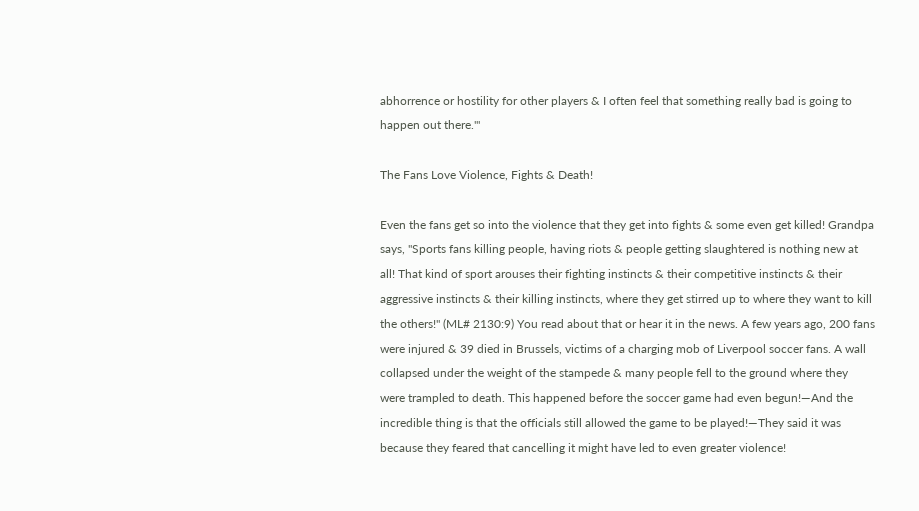abhorrence or hostility for other players & I often feel that something really bad is going to happen out there.'"

The Fans Love Violence, Fights & Death!

Even the fans get so into the violence that they get into fights & some even get killed! Grandpa says, "Sports fans killing people, having riots & people getting slaughtered is nothing new at all! That kind of sport arouses their fighting instincts & their competitive instincts & their aggressive instincts & their killing instincts, where they get stirred up to where they want to kill the others!" (ML# 2130:9) You read about that or hear it in the news. A few years ago, 200 fans were injured & 39 died in Brussels, victims of a charging mob of Liverpool soccer fans. A wall collapsed under the weight of the stampede & many people fell to the ground where they were trampled to death. This happened before the soccer game had even begun!—And the incredible thing is that the officials still allowed the game to be played!—They said it was because they feared that cancelling it might have led to even greater violence!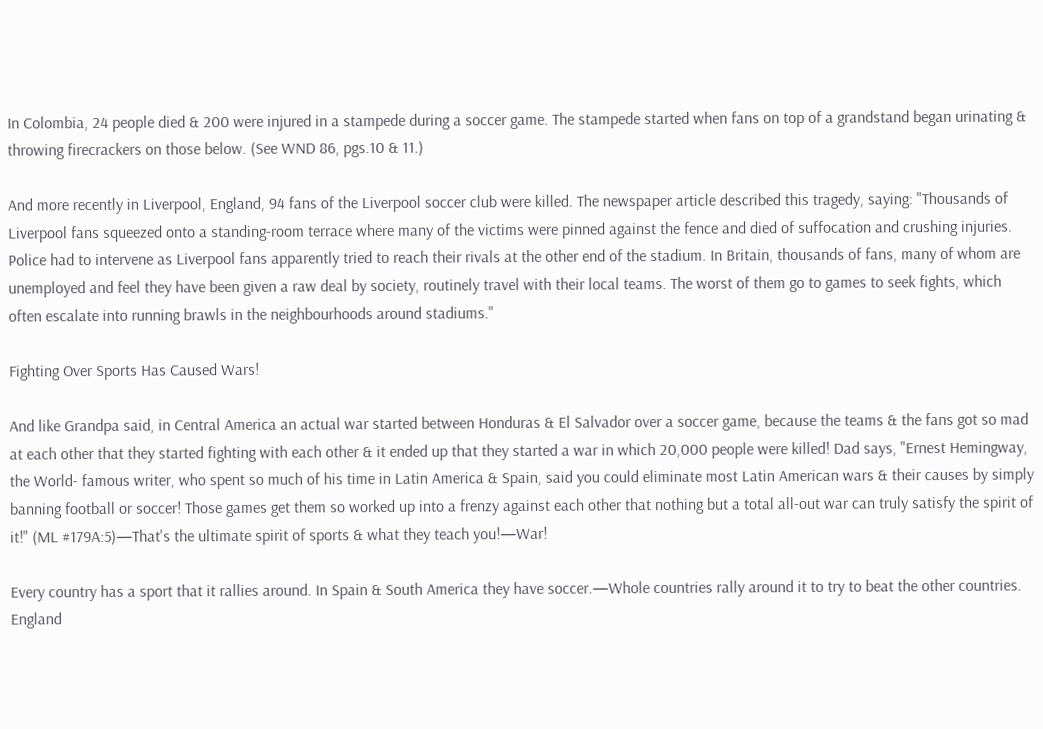In Colombia, 24 people died & 200 were injured in a stampede during a soccer game. The stampede started when fans on top of a grandstand began urinating & throwing firecrackers on those below. (See WND 86, pgs.10 & 11.)

And more recently in Liverpool, England, 94 fans of the Liverpool soccer club were killed. The newspaper article described this tragedy, saying: "Thousands of Liverpool fans squeezed onto a standing-room terrace where many of the victims were pinned against the fence and died of suffocation and crushing injuries. Police had to intervene as Liverpool fans apparently tried to reach their rivals at the other end of the stadium. In Britain, thousands of fans, many of whom are unemployed and feel they have been given a raw deal by society, routinely travel with their local teams. The worst of them go to games to seek fights, which often escalate into running brawls in the neighbourhoods around stadiums."

Fighting Over Sports Has Caused Wars!

And like Grandpa said, in Central America an actual war started between Honduras & El Salvador over a soccer game, because the teams & the fans got so mad at each other that they started fighting with each other & it ended up that they started a war in which 20,000 people were killed! Dad says, "Ernest Hemingway, the World- famous writer, who spent so much of his time in Latin America & Spain, said you could eliminate most Latin American wars & their causes by simply banning football or soccer! Those games get them so worked up into a frenzy against each other that nothing but a total all-out war can truly satisfy the spirit of it!" (ML #179A:5)—That's the ultimate spirit of sports & what they teach you!—War!

Every country has a sport that it rallies around. In Spain & South America they have soccer.—Whole countries rally around it to try to beat the other countries. England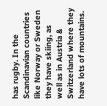has rugby. In the Scandinavian countries like Norway or Sweden they have skiing, as well as in Austria & Switzerland where they have lots of mountains.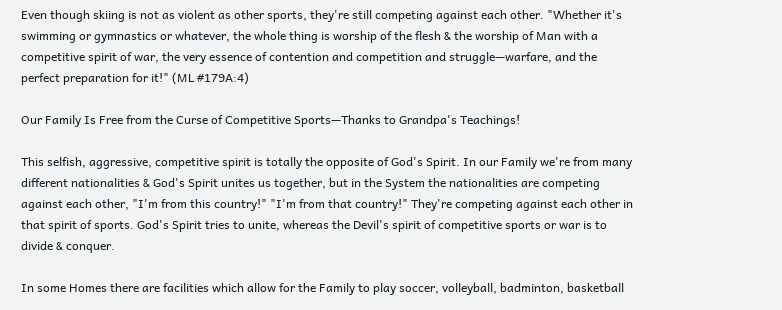Even though skiing is not as violent as other sports, they're still competing against each other. "Whether it's swimming or gymnastics or whatever, the whole thing is worship of the flesh & the worship of Man with a competitive spirit of war, the very essence of contention and competition and struggle—warfare, and the perfect preparation for it!" (ML #179A:4)

Our Family Is Free from the Curse of Competitive Sports—Thanks to Grandpa's Teachings!

This selfish, aggressive, competitive spirit is totally the opposite of God's Spirit. In our Family we're from many different nationalities & God's Spirit unites us together, but in the System the nationalities are competing against each other, "I'm from this country!" "I'm from that country!" They're competing against each other in that spirit of sports. God's Spirit tries to unite, whereas the Devil's spirit of competitive sports or war is to divide & conquer.

In some Homes there are facilities which allow for the Family to play soccer, volleyball, badminton, basketball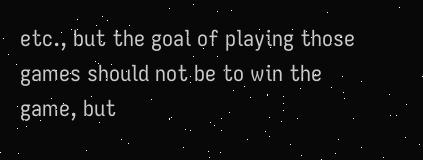etc., but the goal of playing those games should not be to win the game, but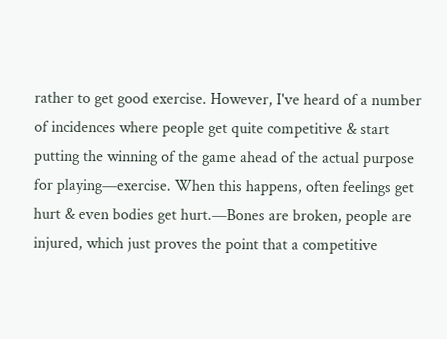rather to get good exercise. However, I've heard of a number of incidences where people get quite competitive & start putting the winning of the game ahead of the actual purpose for playing—exercise. When this happens, often feelings get hurt & even bodies get hurt.—Bones are broken, people are injured, which just proves the point that a competitive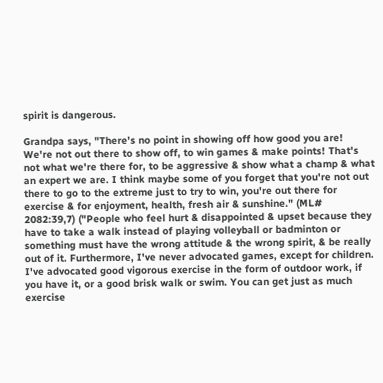spirit is dangerous.

Grandpa says, "There's no point in showing off how good you are! We're not out there to show off, to win games & make points! That's not what we're there for, to be aggressive & show what a champ & what an expert we are. I think maybe some of you forget that you're not out there to go to the extreme just to try to win, you're out there for exercise & for enjoyment, health, fresh air & sunshine." (ML# 2082:39,7) ("People who feel hurt & disappointed & upset because they have to take a walk instead of playing volleyball or badminton or something must have the wrong attitude & the wrong spirit, & be really out of it. Furthermore, I've never advocated games, except for children. I've advocated good vigorous exercise in the form of outdoor work, if you have it, or a good brisk walk or swim. You can get just as much exercise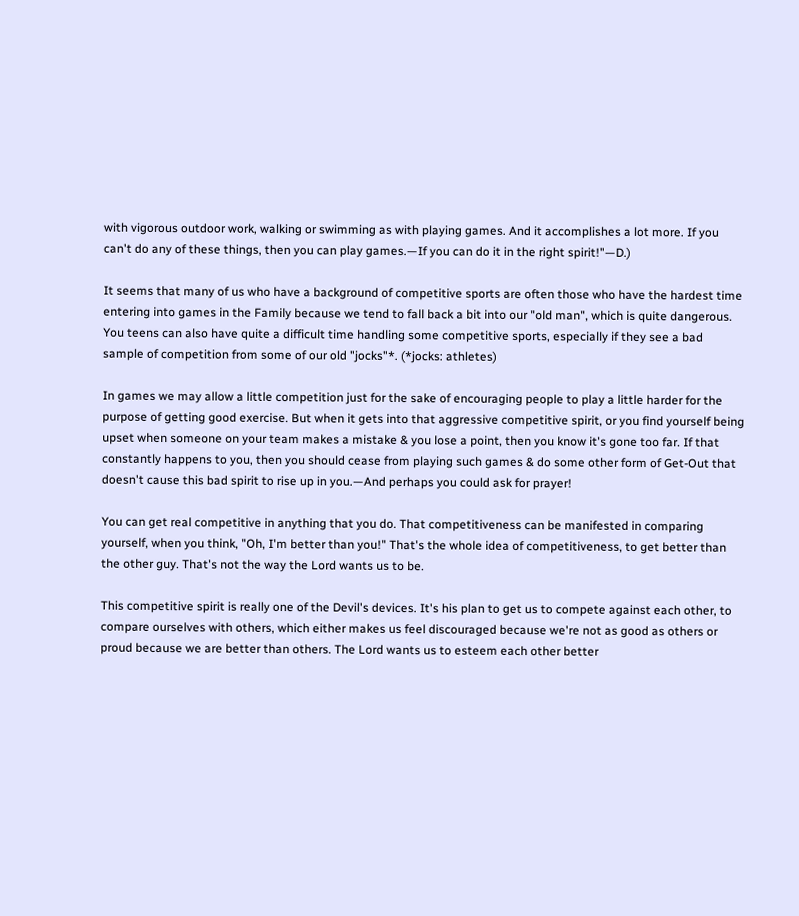with vigorous outdoor work, walking or swimming as with playing games. And it accomplishes a lot more. If you can't do any of these things, then you can play games.—If you can do it in the right spirit!"—D.)

It seems that many of us who have a background of competitive sports are often those who have the hardest time entering into games in the Family because we tend to fall back a bit into our "old man", which is quite dangerous. You teens can also have quite a difficult time handling some competitive sports, especially if they see a bad sample of competition from some of our old "jocks"*. (*jocks: athletes)

In games we may allow a little competition just for the sake of encouraging people to play a little harder for the purpose of getting good exercise. But when it gets into that aggressive competitive spirit, or you find yourself being upset when someone on your team makes a mistake & you lose a point, then you know it's gone too far. If that constantly happens to you, then you should cease from playing such games & do some other form of Get-Out that doesn't cause this bad spirit to rise up in you.—And perhaps you could ask for prayer!

You can get real competitive in anything that you do. That competitiveness can be manifested in comparing yourself, when you think, "Oh, I'm better than you!" That's the whole idea of competitiveness, to get better than the other guy. That's not the way the Lord wants us to be.

This competitive spirit is really one of the Devil's devices. It's his plan to get us to compete against each other, to compare ourselves with others, which either makes us feel discouraged because we're not as good as others or proud because we are better than others. The Lord wants us to esteem each other better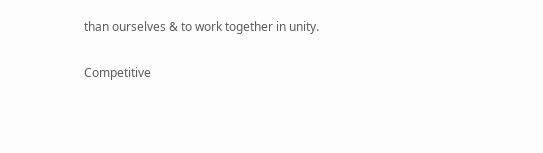than ourselves & to work together in unity.

Competitive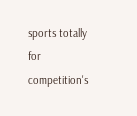sports totally for competition's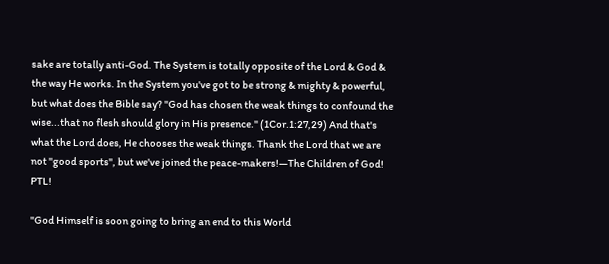sake are totally anti-God. The System is totally opposite of the Lord & God & the way He works. In the System you've got to be strong & mighty & powerful, but what does the Bible say? "God has chosen the weak things to confound the wise...that no flesh should glory in His presence." (1Cor.1:27,29) And that's what the Lord does, He chooses the weak things. Thank the Lord that we are not "good sports", but we've joined the peace-makers!—The Children of God! PTL!

"God Himself is soon going to bring an end to this World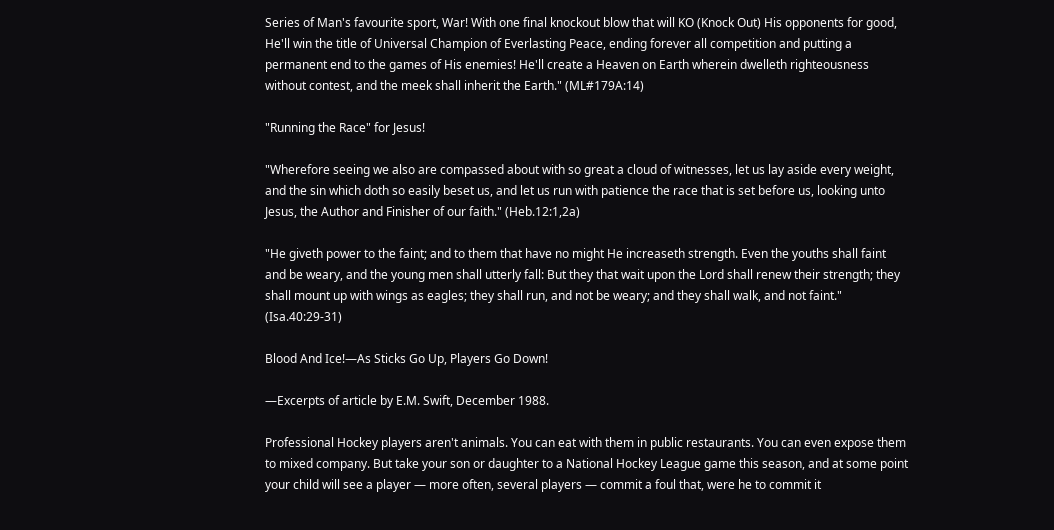Series of Man's favourite sport, War! With one final knockout blow that will KO (Knock Out) His opponents for good, He'll win the title of Universal Champion of Everlasting Peace, ending forever all competition and putting a permanent end to the games of His enemies! He'll create a Heaven on Earth wherein dwelleth righteousness without contest, and the meek shall inherit the Earth." (ML#179A:14)

"Running the Race" for Jesus!

"Wherefore seeing we also are compassed about with so great a cloud of witnesses, let us lay aside every weight, and the sin which doth so easily beset us, and let us run with patience the race that is set before us, looking unto Jesus, the Author and Finisher of our faith." (Heb.12:1,2a)

"He giveth power to the faint; and to them that have no might He increaseth strength. Even the youths shall faint and be weary, and the young men shall utterly fall: But they that wait upon the Lord shall renew their strength; they shall mount up with wings as eagles; they shall run, and not be weary; and they shall walk, and not faint." (Isa.40:29-31)

Blood And Ice!—As Sticks Go Up, Players Go Down!

—Excerpts of article by E.M. Swift, December 1988.

Professional Hockey players aren't animals. You can eat with them in public restaurants. You can even expose them to mixed company. But take your son or daughter to a National Hockey League game this season, and at some point your child will see a player — more often, several players — commit a foul that, were he to commit it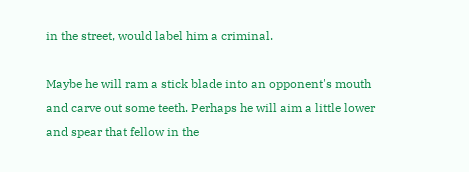in the street, would label him a criminal.

Maybe he will ram a stick blade into an opponent's mouth and carve out some teeth. Perhaps he will aim a little lower and spear that fellow in the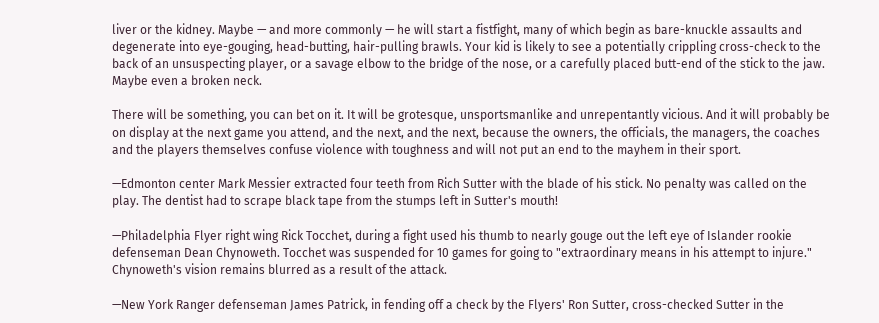liver or the kidney. Maybe — and more commonly — he will start a fistfight, many of which begin as bare-knuckle assaults and degenerate into eye-gouging, head-butting, hair-pulling brawls. Your kid is likely to see a potentially crippling cross-check to the back of an unsuspecting player, or a savage elbow to the bridge of the nose, or a carefully placed butt-end of the stick to the jaw. Maybe even a broken neck.

There will be something, you can bet on it. It will be grotesque, unsportsmanlike and unrepentantly vicious. And it will probably be on display at the next game you attend, and the next, and the next, because the owners, the officials, the managers, the coaches and the players themselves confuse violence with toughness and will not put an end to the mayhem in their sport.

—Edmonton center Mark Messier extracted four teeth from Rich Sutter with the blade of his stick. No penalty was called on the play. The dentist had to scrape black tape from the stumps left in Sutter's mouth!

—Philadelphia Flyer right wing Rick Tocchet, during a fight used his thumb to nearly gouge out the left eye of Islander rookie defenseman Dean Chynoweth. Tocchet was suspended for 10 games for going to "extraordinary means in his attempt to injure." Chynoweth's vision remains blurred as a result of the attack.

—New York Ranger defenseman James Patrick, in fending off a check by the Flyers' Ron Sutter, cross-checked Sutter in the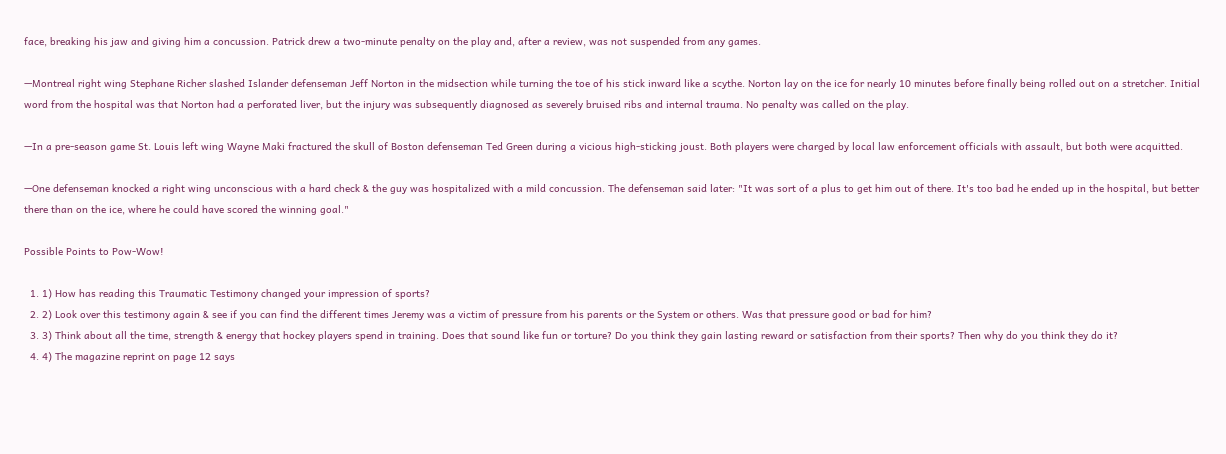face, breaking his jaw and giving him a concussion. Patrick drew a two-minute penalty on the play and, after a review, was not suspended from any games.

—Montreal right wing Stephane Richer slashed Islander defenseman Jeff Norton in the midsection while turning the toe of his stick inward like a scythe. Norton lay on the ice for nearly 10 minutes before finally being rolled out on a stretcher. Initial word from the hospital was that Norton had a perforated liver, but the injury was subsequently diagnosed as severely bruised ribs and internal trauma. No penalty was called on the play.

—In a pre-season game St. Louis left wing Wayne Maki fractured the skull of Boston defenseman Ted Green during a vicious high-sticking joust. Both players were charged by local law enforcement officials with assault, but both were acquitted.

—One defenseman knocked a right wing unconscious with a hard check & the guy was hospitalized with a mild concussion. The defenseman said later: "It was sort of a plus to get him out of there. It's too bad he ended up in the hospital, but better there than on the ice, where he could have scored the winning goal."

Possible Points to Pow-Wow!

  1. 1) How has reading this Traumatic Testimony changed your impression of sports?
  2. 2) Look over this testimony again & see if you can find the different times Jeremy was a victim of pressure from his parents or the System or others. Was that pressure good or bad for him?
  3. 3) Think about all the time, strength & energy that hockey players spend in training. Does that sound like fun or torture? Do you think they gain lasting reward or satisfaction from their sports? Then why do you think they do it?
  4. 4) The magazine reprint on page 12 says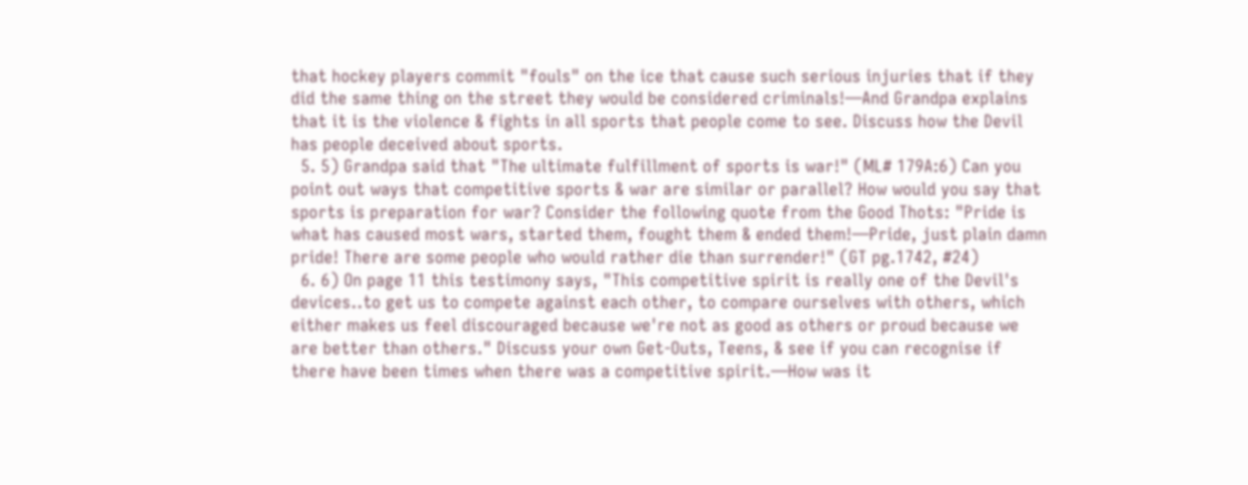that hockey players commit "fouls" on the ice that cause such serious injuries that if they did the same thing on the street they would be considered criminals!—And Grandpa explains that it is the violence & fights in all sports that people come to see. Discuss how the Devil has people deceived about sports.
  5. 5) Grandpa said that "The ultimate fulfillment of sports is war!" (ML# 179A:6) Can you point out ways that competitive sports & war are similar or parallel? How would you say that sports is preparation for war? Consider the following quote from the Good Thots: "Pride is what has caused most wars, started them, fought them & ended them!—Pride, just plain damn pride! There are some people who would rather die than surrender!" (GT pg.1742, #24)
  6. 6) On page 11 this testimony says, "This competitive spirit is really one of the Devil's devices..to get us to compete against each other, to compare ourselves with others, which either makes us feel discouraged because we're not as good as others or proud because we are better than others." Discuss your own Get-Outs, Teens, & see if you can recognise if there have been times when there was a competitive spirit.—How was it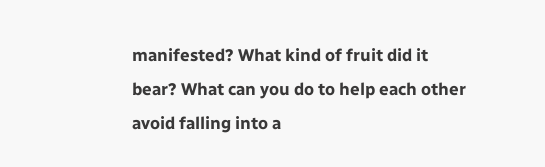manifested? What kind of fruit did it bear? What can you do to help each other avoid falling into a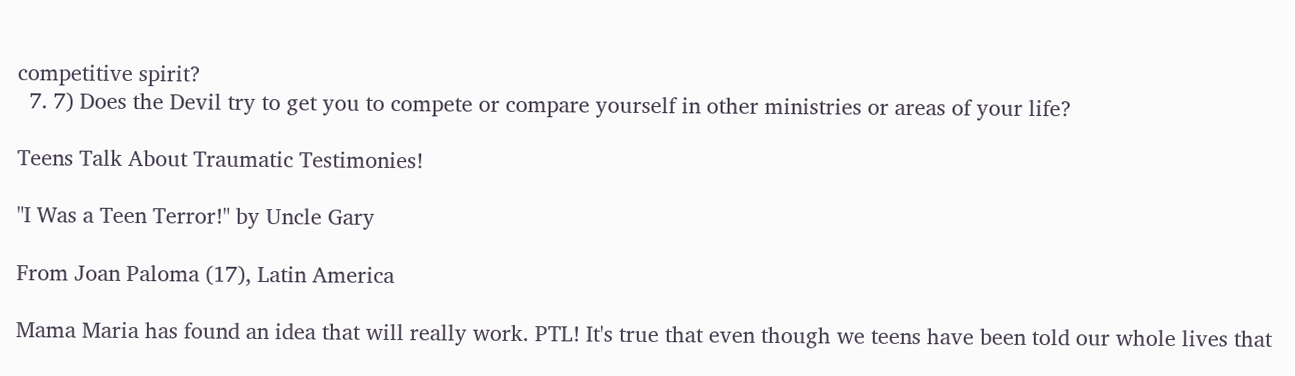competitive spirit?
  7. 7) Does the Devil try to get you to compete or compare yourself in other ministries or areas of your life?

Teens Talk About Traumatic Testimonies!

"I Was a Teen Terror!" by Uncle Gary

From Joan Paloma (17), Latin America

Mama Maria has found an idea that will really work. PTL! It's true that even though we teens have been told our whole lives that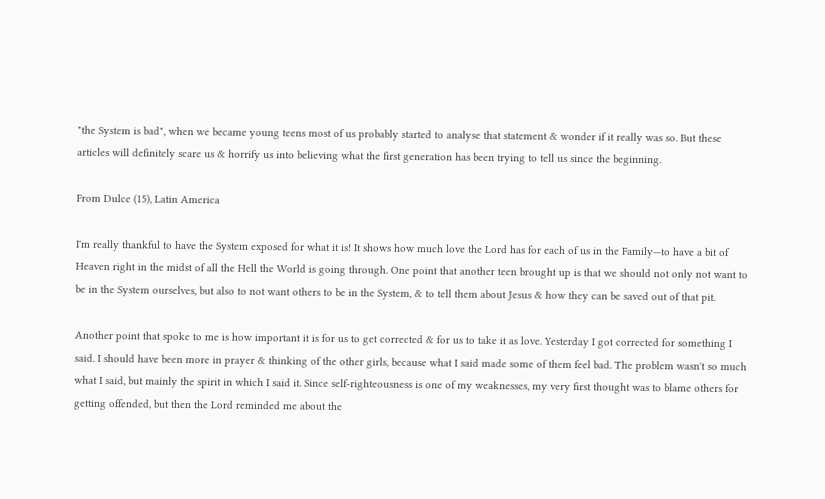"the System is bad", when we became young teens most of us probably started to analyse that statement & wonder if it really was so. But these articles will definitely scare us & horrify us into believing what the first generation has been trying to tell us since the beginning.

From Dulce (15), Latin America

I'm really thankful to have the System exposed for what it is! It shows how much love the Lord has for each of us in the Family—to have a bit of Heaven right in the midst of all the Hell the World is going through. One point that another teen brought up is that we should not only not want to be in the System ourselves, but also to not want others to be in the System, & to tell them about Jesus & how they can be saved out of that pit.

Another point that spoke to me is how important it is for us to get corrected & for us to take it as love. Yesterday I got corrected for something I said. I should have been more in prayer & thinking of the other girls, because what I said made some of them feel bad. The problem wasn't so much what I said, but mainly the spirit in which I said it. Since self-righteousness is one of my weaknesses, my very first thought was to blame others for getting offended, but then the Lord reminded me about the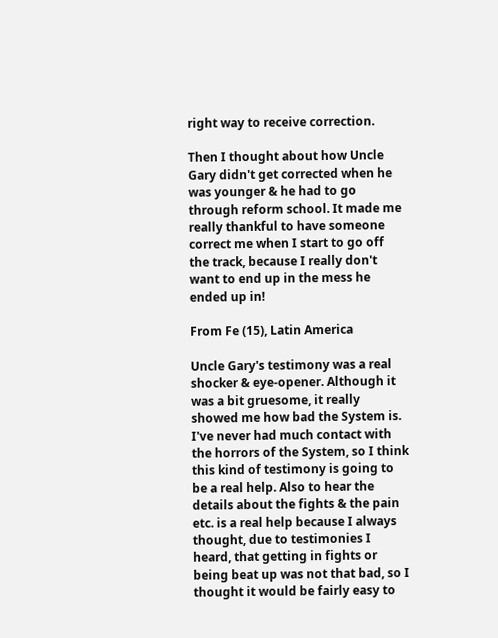right way to receive correction.

Then I thought about how Uncle Gary didn't get corrected when he was younger & he had to go through reform school. It made me really thankful to have someone correct me when I start to go off the track, because I really don't want to end up in the mess he ended up in!

From Fe (15), Latin America

Uncle Gary's testimony was a real shocker & eye-opener. Although it was a bit gruesome, it really showed me how bad the System is. I've never had much contact with the horrors of the System, so I think this kind of testimony is going to be a real help. Also to hear the details about the fights & the pain etc. is a real help because I always thought, due to testimonies I heard, that getting in fights or being beat up was not that bad, so I thought it would be fairly easy to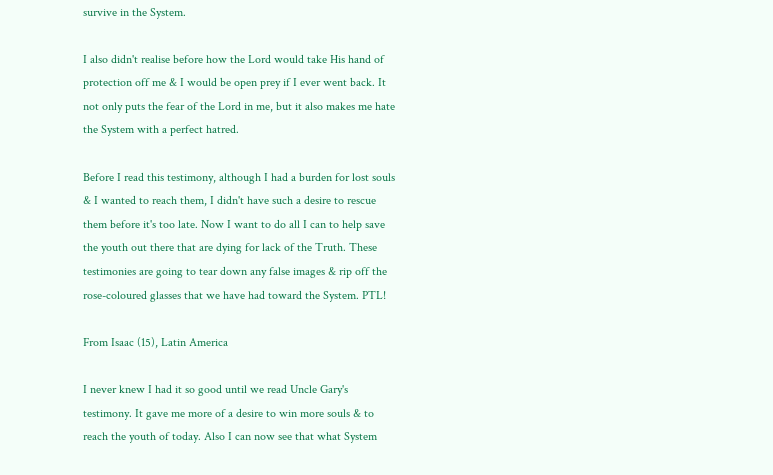survive in the System.

I also didn't realise before how the Lord would take His hand of protection off me & I would be open prey if I ever went back. It not only puts the fear of the Lord in me, but it also makes me hate the System with a perfect hatred.

Before I read this testimony, although I had a burden for lost souls & I wanted to reach them, I didn't have such a desire to rescue them before it's too late. Now I want to do all I can to help save the youth out there that are dying for lack of the Truth. These testimonies are going to tear down any false images & rip off the rose-coloured glasses that we have had toward the System. PTL!

From Isaac (15), Latin America

I never knew I had it so good until we read Uncle Gary's testimony. It gave me more of a desire to win more souls & to reach the youth of today. Also I can now see that what System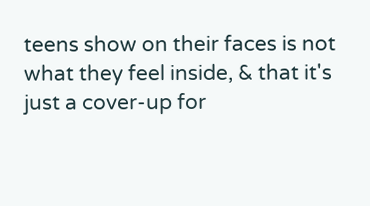teens show on their faces is not what they feel inside, & that it's just a cover-up for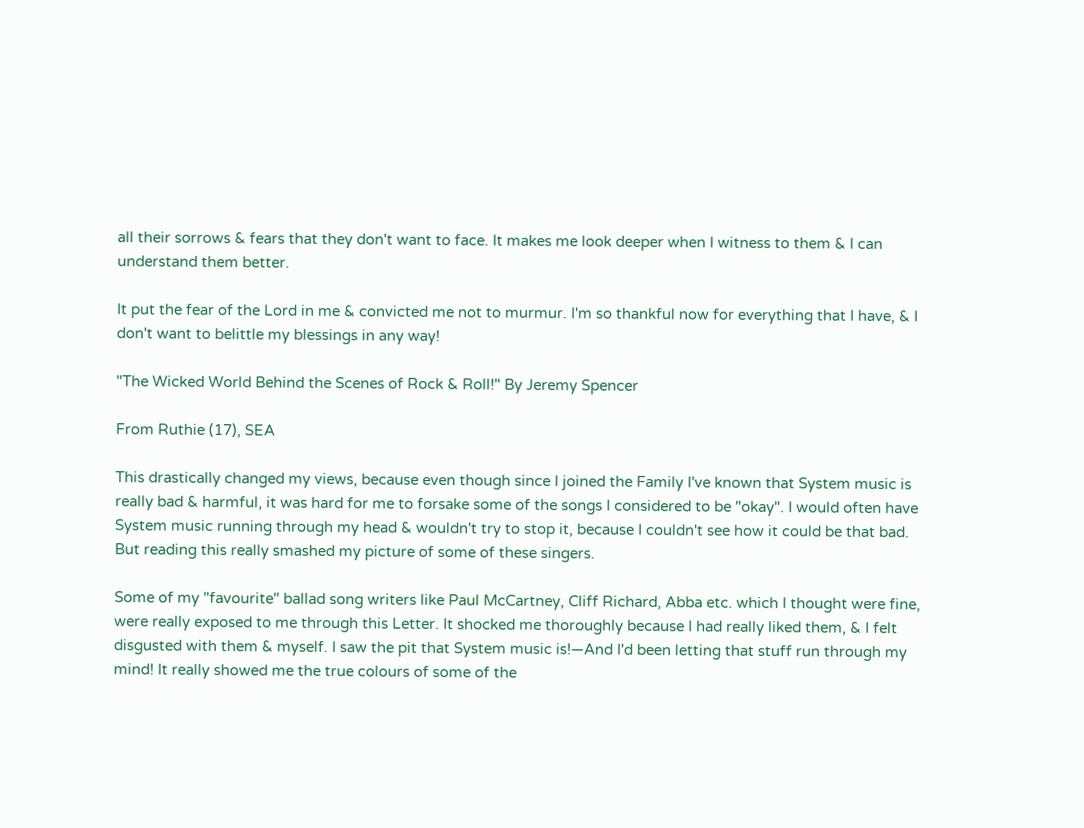all their sorrows & fears that they don't want to face. It makes me look deeper when I witness to them & I can understand them better.

It put the fear of the Lord in me & convicted me not to murmur. I'm so thankful now for everything that I have, & I don't want to belittle my blessings in any way!

"The Wicked World Behind the Scenes of Rock & Roll!" By Jeremy Spencer

From Ruthie (17), SEA

This drastically changed my views, because even though since I joined the Family I've known that System music is really bad & harmful, it was hard for me to forsake some of the songs I considered to be "okay". I would often have System music running through my head & wouldn't try to stop it, because I couldn't see how it could be that bad. But reading this really smashed my picture of some of these singers.

Some of my "favourite" ballad song writers like Paul McCartney, Cliff Richard, Abba etc. which I thought were fine, were really exposed to me through this Letter. It shocked me thoroughly because I had really liked them, & I felt disgusted with them & myself. I saw the pit that System music is!—And I'd been letting that stuff run through my mind! It really showed me the true colours of some of the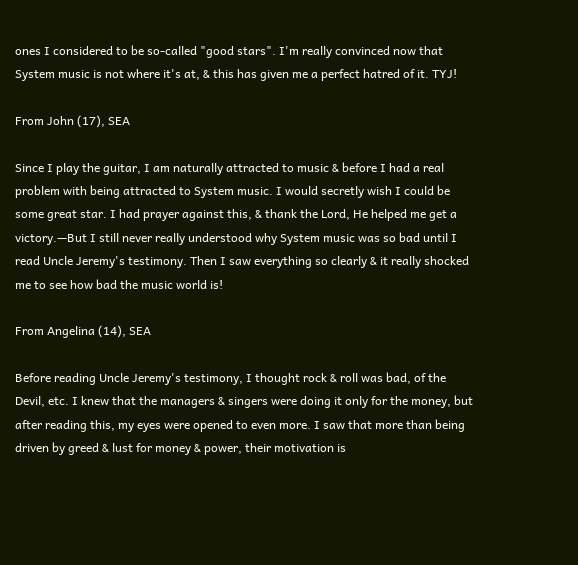ones I considered to be so-called "good stars". I'm really convinced now that System music is not where it's at, & this has given me a perfect hatred of it. TYJ!

From John (17), SEA

Since I play the guitar, I am naturally attracted to music & before I had a real problem with being attracted to System music. I would secretly wish I could be some great star. I had prayer against this, & thank the Lord, He helped me get a victory.—But I still never really understood why System music was so bad until I read Uncle Jeremy's testimony. Then I saw everything so clearly & it really shocked me to see how bad the music world is!

From Angelina (14), SEA

Before reading Uncle Jeremy's testimony, I thought rock & roll was bad, of the Devil, etc. I knew that the managers & singers were doing it only for the money, but after reading this, my eyes were opened to even more. I saw that more than being driven by greed & lust for money & power, their motivation is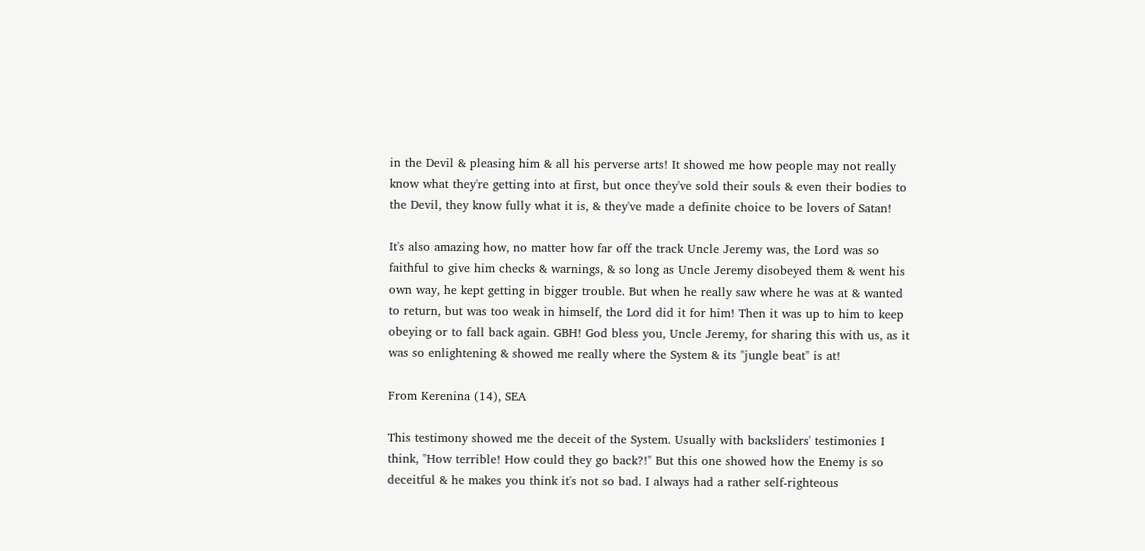in the Devil & pleasing him & all his perverse arts! It showed me how people may not really know what they're getting into at first, but once they've sold their souls & even their bodies to the Devil, they know fully what it is, & they've made a definite choice to be lovers of Satan!

It's also amazing how, no matter how far off the track Uncle Jeremy was, the Lord was so faithful to give him checks & warnings, & so long as Uncle Jeremy disobeyed them & went his own way, he kept getting in bigger trouble. But when he really saw where he was at & wanted to return, but was too weak in himself, the Lord did it for him! Then it was up to him to keep obeying or to fall back again. GBH! God bless you, Uncle Jeremy, for sharing this with us, as it was so enlightening & showed me really where the System & its "jungle beat" is at!

From Kerenina (14), SEA

This testimony showed me the deceit of the System. Usually with backsliders' testimonies I think, "How terrible! How could they go back?!" But this one showed how the Enemy is so deceitful & he makes you think it's not so bad. I always had a rather self-righteous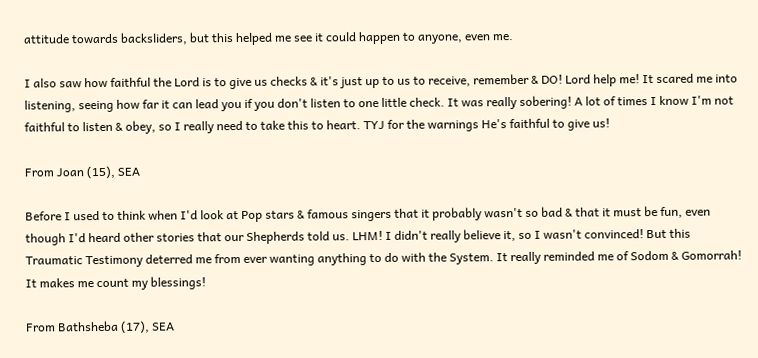attitude towards backsliders, but this helped me see it could happen to anyone, even me.

I also saw how faithful the Lord is to give us checks & it's just up to us to receive, remember & DO! Lord help me! It scared me into listening, seeing how far it can lead you if you don't listen to one little check. It was really sobering! A lot of times I know I'm not faithful to listen & obey, so I really need to take this to heart. TYJ for the warnings He's faithful to give us!

From Joan (15), SEA

Before I used to think when I'd look at Pop stars & famous singers that it probably wasn't so bad & that it must be fun, even though I'd heard other stories that our Shepherds told us. LHM! I didn't really believe it, so I wasn't convinced! But this Traumatic Testimony deterred me from ever wanting anything to do with the System. It really reminded me of Sodom & Gomorrah! It makes me count my blessings!

From Bathsheba (17), SEA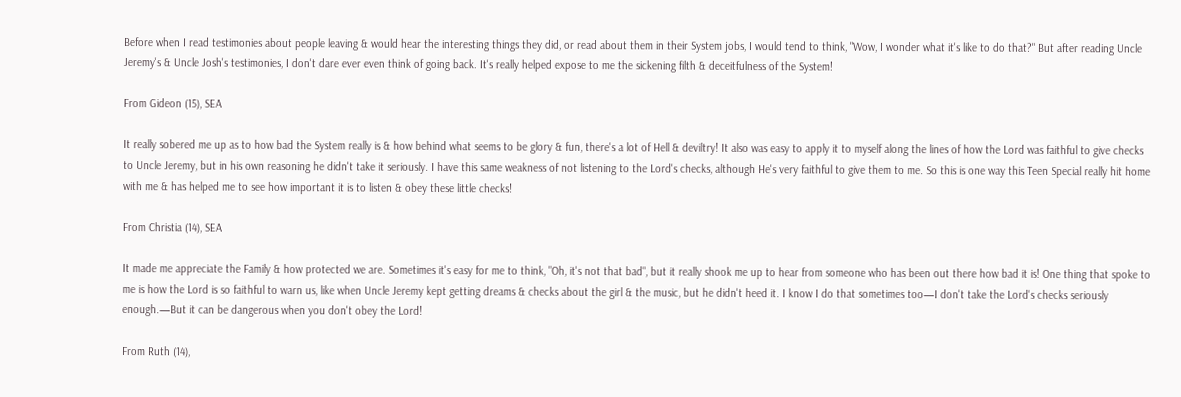Before when I read testimonies about people leaving & would hear the interesting things they did, or read about them in their System jobs, I would tend to think, "Wow, I wonder what it's like to do that?" But after reading Uncle Jeremy's & Uncle Josh's testimonies, I don't dare ever even think of going back. It's really helped expose to me the sickening filth & deceitfulness of the System!

From Gideon (15), SEA

It really sobered me up as to how bad the System really is & how behind what seems to be glory & fun, there's a lot of Hell & deviltry! It also was easy to apply it to myself along the lines of how the Lord was faithful to give checks to Uncle Jeremy, but in his own reasoning he didn't take it seriously. I have this same weakness of not listening to the Lord's checks, although He's very faithful to give them to me. So this is one way this Teen Special really hit home with me & has helped me to see how important it is to listen & obey these little checks!

From Christia (14), SEA

It made me appreciate the Family & how protected we are. Sometimes it's easy for me to think, "Oh, it's not that bad", but it really shook me up to hear from someone who has been out there how bad it is! One thing that spoke to me is how the Lord is so faithful to warn us, like when Uncle Jeremy kept getting dreams & checks about the girl & the music, but he didn't heed it. I know I do that sometimes too—I don't take the Lord's checks seriously enough.—But it can be dangerous when you don't obey the Lord!

From Ruth (14),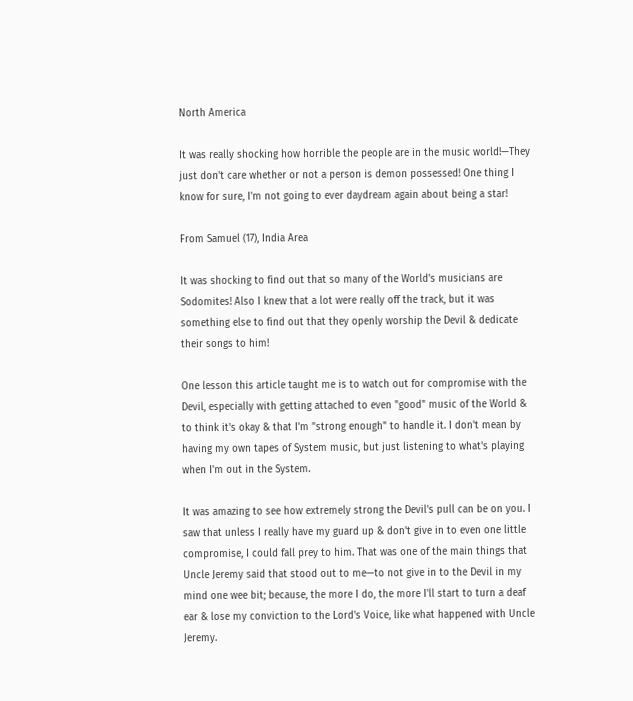North America

It was really shocking how horrible the people are in the music world!—They just don't care whether or not a person is demon possessed! One thing I know for sure, I'm not going to ever daydream again about being a star!

From Samuel (17), India Area

It was shocking to find out that so many of the World's musicians are Sodomites! Also I knew that a lot were really off the track, but it was something else to find out that they openly worship the Devil & dedicate their songs to him!

One lesson this article taught me is to watch out for compromise with the Devil, especially with getting attached to even "good" music of the World & to think it's okay & that I'm "strong enough" to handle it. I don't mean by having my own tapes of System music, but just listening to what's playing when I'm out in the System.

It was amazing to see how extremely strong the Devil's pull can be on you. I saw that unless I really have my guard up & don't give in to even one little compromise, I could fall prey to him. That was one of the main things that Uncle Jeremy said that stood out to me—to not give in to the Devil in my mind one wee bit; because, the more I do, the more I'll start to turn a deaf ear & lose my conviction to the Lord's Voice, like what happened with Uncle Jeremy.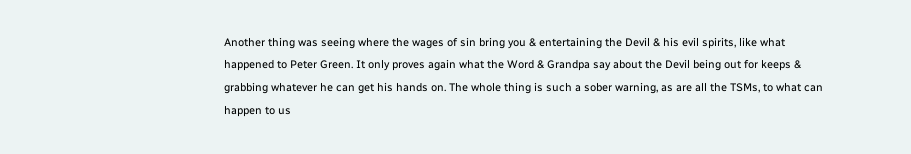Another thing was seeing where the wages of sin bring you & entertaining the Devil & his evil spirits, like what happened to Peter Green. It only proves again what the Word & Grandpa say about the Devil being out for keeps & grabbing whatever he can get his hands on. The whole thing is such a sober warning, as are all the TSMs, to what can happen to us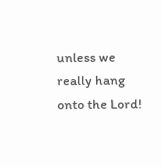unless we really hang onto the Lord!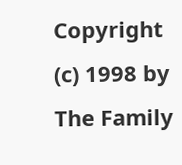Copyright (c) 1998 by The Family